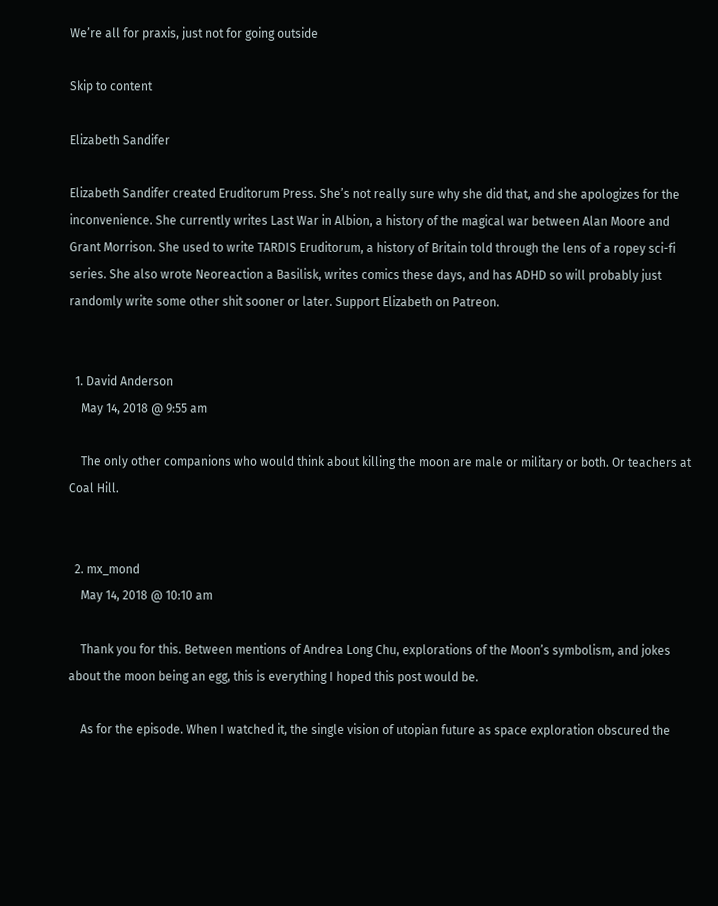We’re all for praxis, just not for going outside

Skip to content

Elizabeth Sandifer

Elizabeth Sandifer created Eruditorum Press. She’s not really sure why she did that, and she apologizes for the inconvenience. She currently writes Last War in Albion, a history of the magical war between Alan Moore and Grant Morrison. She used to write TARDIS Eruditorum, a history of Britain told through the lens of a ropey sci-fi series. She also wrote Neoreaction a Basilisk, writes comics these days, and has ADHD so will probably just randomly write some other shit sooner or later. Support Elizabeth on Patreon.


  1. David Anderson
    May 14, 2018 @ 9:55 am

    The only other companions who would think about killing the moon are male or military or both. Or teachers at Coal Hill.


  2. mx_mond
    May 14, 2018 @ 10:10 am

    Thank you for this. Between mentions of Andrea Long Chu, explorations of the Moon’s symbolism, and jokes about the moon being an egg, this is everything I hoped this post would be.

    As for the episode. When I watched it, the single vision of utopian future as space exploration obscured the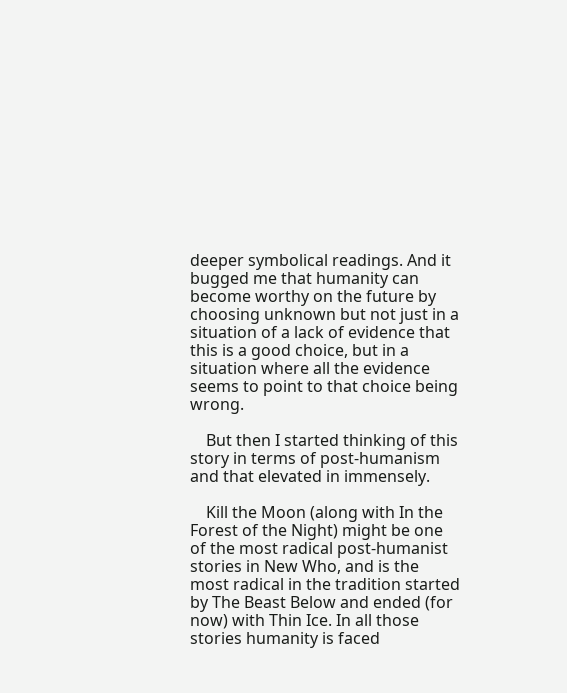deeper symbolical readings. And it bugged me that humanity can become worthy on the future by choosing unknown but not just in a situation of a lack of evidence that this is a good choice, but in a situation where all the evidence seems to point to that choice being wrong.

    But then I started thinking of this story in terms of post-humanism and that elevated in immensely.

    Kill the Moon (along with In the Forest of the Night) might be one of the most radical post-humanist stories in New Who, and is the most radical in the tradition started by The Beast Below and ended (for now) with Thin Ice. In all those stories humanity is faced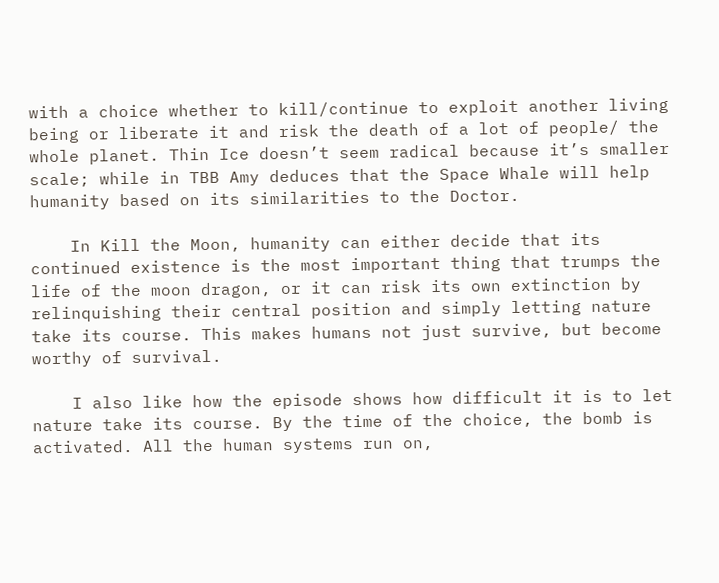with a choice whether to kill/continue to exploit another living being or liberate it and risk the death of a lot of people/ the whole planet. Thin Ice doesn’t seem radical because it’s smaller scale; while in TBB Amy deduces that the Space Whale will help humanity based on its similarities to the Doctor.

    In Kill the Moon, humanity can either decide that its continued existence is the most important thing that trumps the life of the moon dragon, or it can risk its own extinction by relinquishing their central position and simply letting nature take its course. This makes humans not just survive, but become worthy of survival.

    I also like how the episode shows how difficult it is to let nature take its course. By the time of the choice, the bomb is activated. All the human systems run on,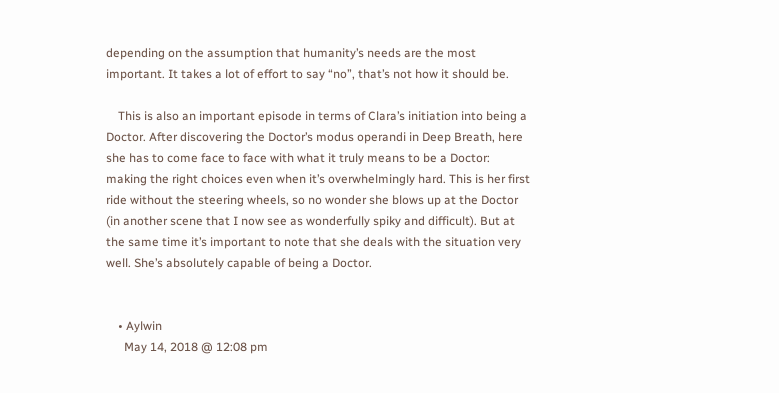depending on the assumption that humanity’s needs are the most important. It takes a lot of effort to say “no”, that’s not how it should be.

    This is also an important episode in terms of Clara’s initiation into being a Doctor. After discovering the Doctor’s modus operandi in Deep Breath, here she has to come face to face with what it truly means to be a Doctor: making the right choices even when it’s overwhelmingly hard. This is her first ride without the steering wheels, so no wonder she blows up at the Doctor (in another scene that I now see as wonderfully spiky and difficult). But at the same time it’s important to note that she deals with the situation very well. She’s absolutely capable of being a Doctor.


    • Aylwin
      May 14, 2018 @ 12:08 pm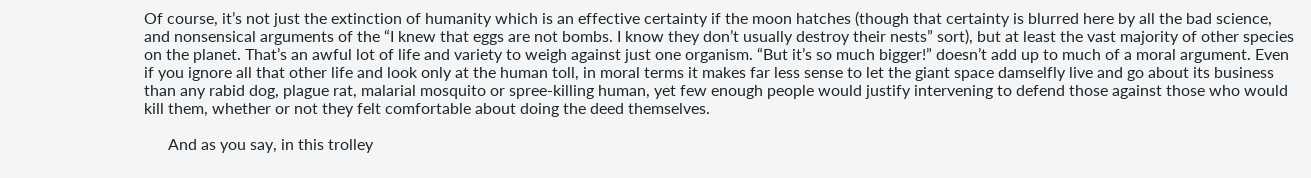Of course, it’s not just the extinction of humanity which is an effective certainty if the moon hatches (though that certainty is blurred here by all the bad science, and nonsensical arguments of the “I knew that eggs are not bombs. I know they don’t usually destroy their nests” sort), but at least the vast majority of other species on the planet. That’s an awful lot of life and variety to weigh against just one organism. “But it’s so much bigger!” doesn’t add up to much of a moral argument. Even if you ignore all that other life and look only at the human toll, in moral terms it makes far less sense to let the giant space damselfly live and go about its business than any rabid dog, plague rat, malarial mosquito or spree-killing human, yet few enough people would justify intervening to defend those against those who would kill them, whether or not they felt comfortable about doing the deed themselves.

      And as you say, in this trolley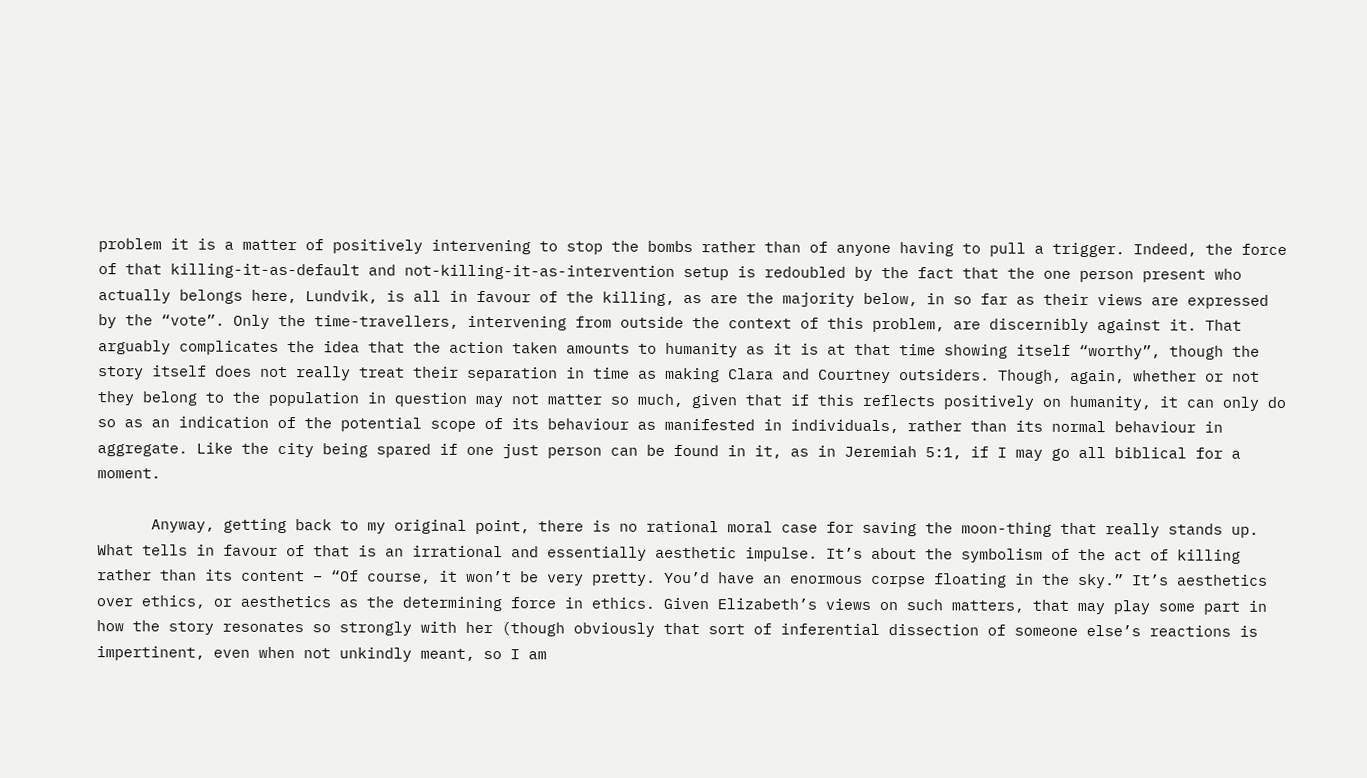problem it is a matter of positively intervening to stop the bombs rather than of anyone having to pull a trigger. Indeed, the force of that killing-it-as-default and not-killing-it-as-intervention setup is redoubled by the fact that the one person present who actually belongs here, Lundvik, is all in favour of the killing, as are the majority below, in so far as their views are expressed by the “vote”. Only the time-travellers, intervening from outside the context of this problem, are discernibly against it. That arguably complicates the idea that the action taken amounts to humanity as it is at that time showing itself “worthy”, though the story itself does not really treat their separation in time as making Clara and Courtney outsiders. Though, again, whether or not they belong to the population in question may not matter so much, given that if this reflects positively on humanity, it can only do so as an indication of the potential scope of its behaviour as manifested in individuals, rather than its normal behaviour in aggregate. Like the city being spared if one just person can be found in it, as in Jeremiah 5:1, if I may go all biblical for a moment.

      Anyway, getting back to my original point, there is no rational moral case for saving the moon-thing that really stands up. What tells in favour of that is an irrational and essentially aesthetic impulse. It’s about the symbolism of the act of killing rather than its content – “Of course, it won’t be very pretty. You’d have an enormous corpse floating in the sky.” It’s aesthetics over ethics, or aesthetics as the determining force in ethics. Given Elizabeth’s views on such matters, that may play some part in how the story resonates so strongly with her (though obviously that sort of inferential dissection of someone else’s reactions is impertinent, even when not unkindly meant, so I am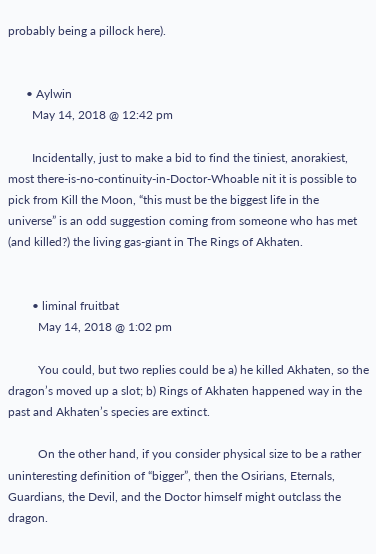probably being a pillock here).


      • Aylwin
        May 14, 2018 @ 12:42 pm

        Incidentally, just to make a bid to find the tiniest, anorakiest, most there-is-no-continuity-in-Doctor-Whoable nit it is possible to pick from Kill the Moon, “this must be the biggest life in the universe” is an odd suggestion coming from someone who has met (and killed?) the living gas-giant in The Rings of Akhaten.


        • liminal fruitbat
          May 14, 2018 @ 1:02 pm

          You could, but two replies could be a) he killed Akhaten, so the dragon’s moved up a slot; b) Rings of Akhaten happened way in the past and Akhaten’s species are extinct.

          On the other hand, if you consider physical size to be a rather uninteresting definition of “bigger”, then the Osirians, Eternals, Guardians, the Devil, and the Doctor himself might outclass the dragon.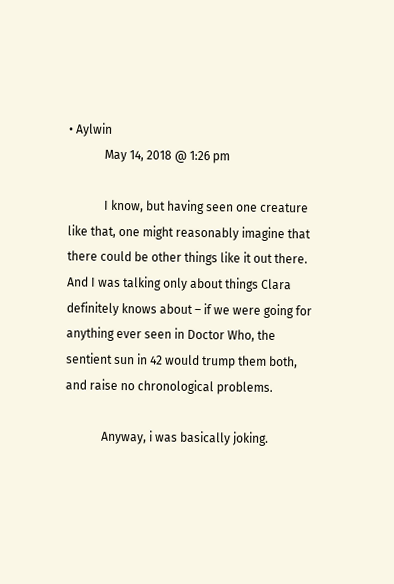• Aylwin
            May 14, 2018 @ 1:26 pm

            I know, but having seen one creature like that, one might reasonably imagine that there could be other things like it out there. And I was talking only about things Clara definitely knows about – if we were going for anything ever seen in Doctor Who, the sentient sun in 42 would trump them both, and raise no chronological problems.

            Anyway, i was basically joking.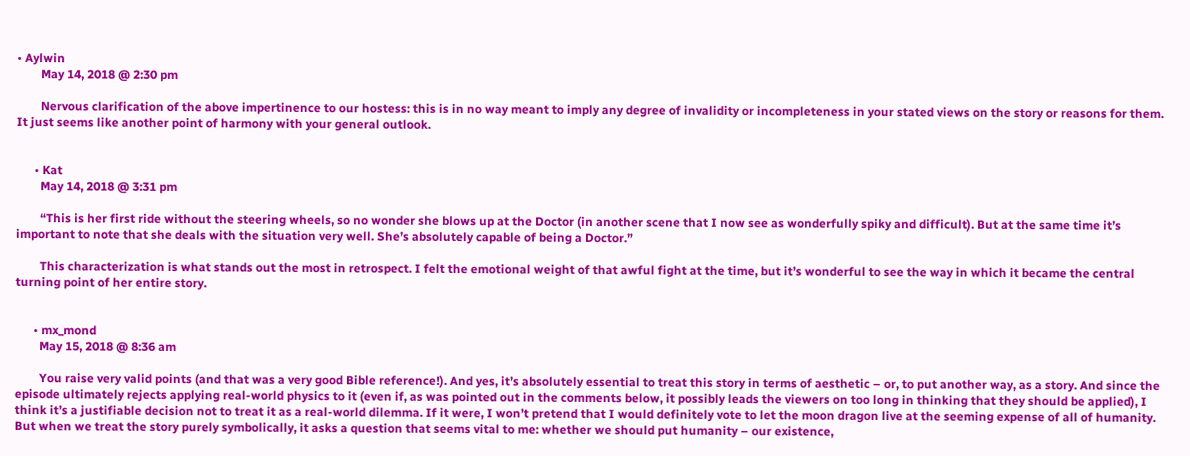• Aylwin
        May 14, 2018 @ 2:30 pm

        Nervous clarification of the above impertinence to our hostess: this is in no way meant to imply any degree of invalidity or incompleteness in your stated views on the story or reasons for them. It just seems like another point of harmony with your general outlook.


      • Kat
        May 14, 2018 @ 3:31 pm

        “This is her first ride without the steering wheels, so no wonder she blows up at the Doctor (in another scene that I now see as wonderfully spiky and difficult). But at the same time it’s important to note that she deals with the situation very well. She’s absolutely capable of being a Doctor.”

        This characterization is what stands out the most in retrospect. I felt the emotional weight of that awful fight at the time, but it’s wonderful to see the way in which it became the central turning point of her entire story.


      • mx_mond
        May 15, 2018 @ 8:36 am

        You raise very valid points (and that was a very good Bible reference!). And yes, it’s absolutely essential to treat this story in terms of aesthetic – or, to put another way, as a story. And since the episode ultimately rejects applying real-world physics to it (even if, as was pointed out in the comments below, it possibly leads the viewers on too long in thinking that they should be applied), I think it’s a justifiable decision not to treat it as a real-world dilemma. If it were, I won’t pretend that I would definitely vote to let the moon dragon live at the seeming expense of all of humanity. But when we treat the story purely symbolically, it asks a question that seems vital to me: whether we should put humanity – our existence,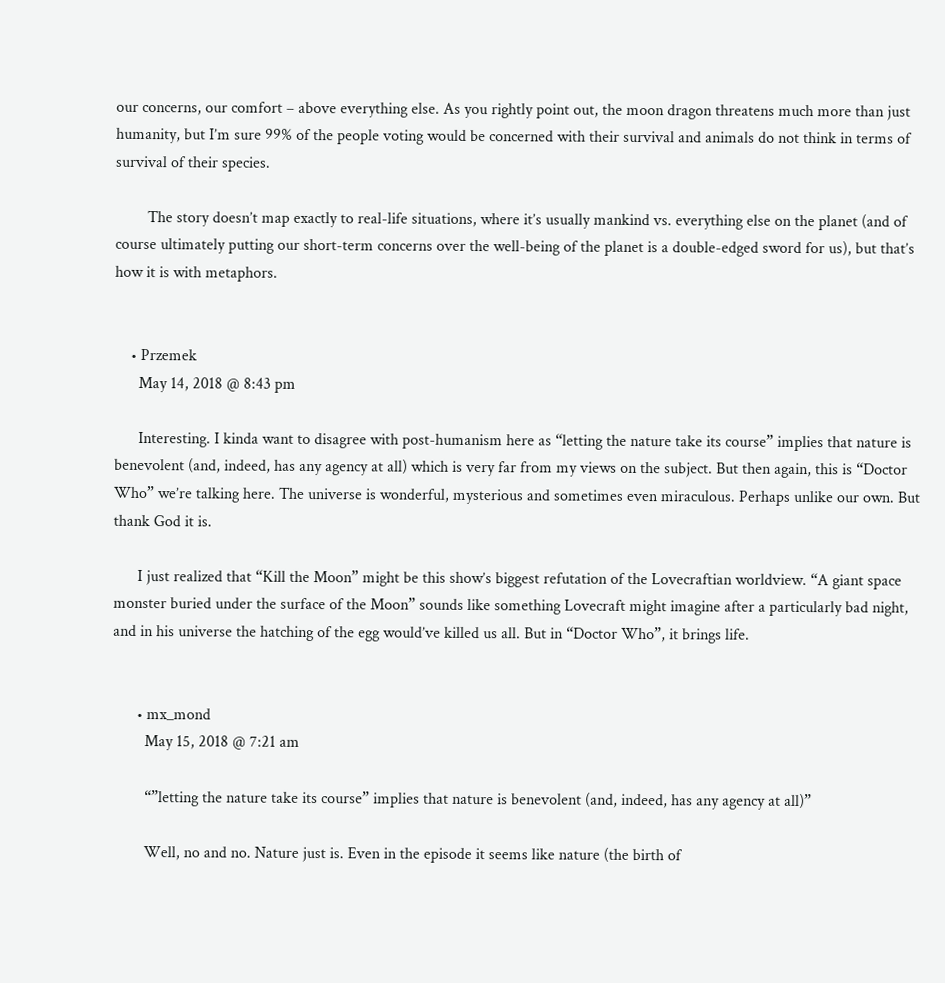our concerns, our comfort – above everything else. As you rightly point out, the moon dragon threatens much more than just humanity, but I’m sure 99% of the people voting would be concerned with their survival and animals do not think in terms of survival of their species.

        The story doesn’t map exactly to real-life situations, where it’s usually mankind vs. everything else on the planet (and of course ultimately putting our short-term concerns over the well-being of the planet is a double-edged sword for us), but that’s how it is with metaphors.


    • Przemek
      May 14, 2018 @ 8:43 pm

      Interesting. I kinda want to disagree with post-humanism here as “letting the nature take its course” implies that nature is benevolent (and, indeed, has any agency at all) which is very far from my views on the subject. But then again, this is “Doctor Who” we’re talking here. The universe is wonderful, mysterious and sometimes even miraculous. Perhaps unlike our own. But thank God it is.

      I just realized that “Kill the Moon” might be this show’s biggest refutation of the Lovecraftian worldview. “A giant space monster buried under the surface of the Moon” sounds like something Lovecraft might imagine after a particularly bad night, and in his universe the hatching of the egg would’ve killed us all. But in “Doctor Who”, it brings life.


      • mx_mond
        May 15, 2018 @ 7:21 am

        “”letting the nature take its course” implies that nature is benevolent (and, indeed, has any agency at all)”

        Well, no and no. Nature just is. Even in the episode it seems like nature (the birth of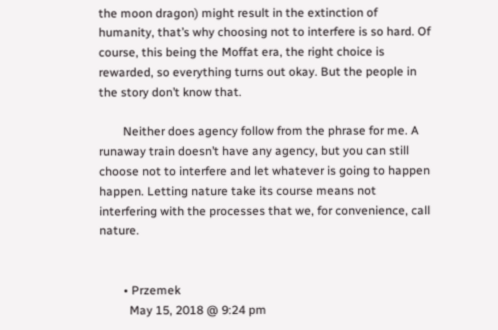the moon dragon) might result in the extinction of humanity, that’s why choosing not to interfere is so hard. Of course, this being the Moffat era, the right choice is rewarded, so everything turns out okay. But the people in the story don’t know that.

        Neither does agency follow from the phrase for me. A runaway train doesn’t have any agency, but you can still choose not to interfere and let whatever is going to happen happen. Letting nature take its course means not interfering with the processes that we, for convenience, call nature.


        • Przemek
          May 15, 2018 @ 9:24 pm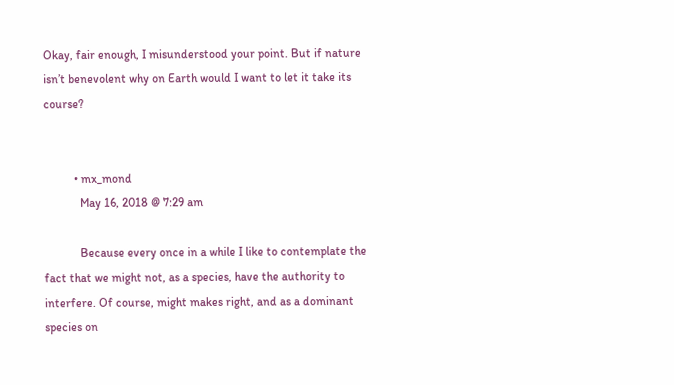Okay, fair enough, I misunderstood your point. But if nature isn’t benevolent why on Earth would I want to let it take its course?


          • mx_mond
            May 16, 2018 @ 7:29 am

            Because every once in a while I like to contemplate the fact that we might not, as a species, have the authority to interfere. Of course, might makes right, and as a dominant species on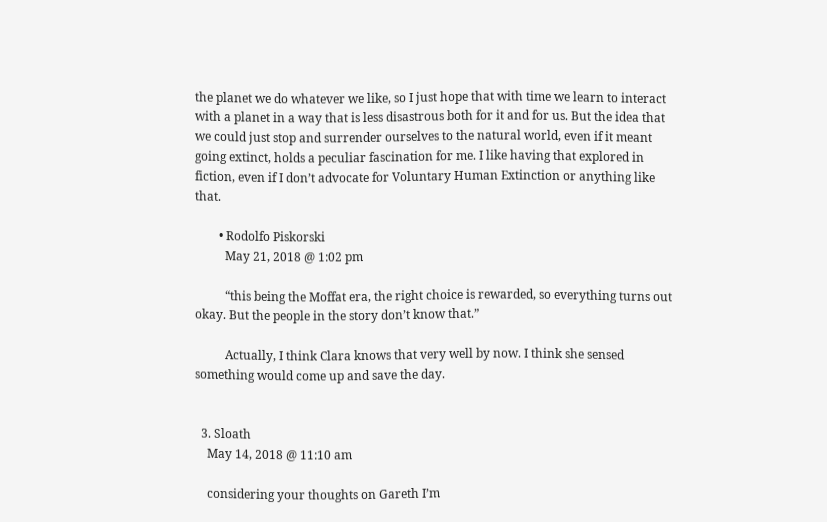the planet we do whatever we like, so I just hope that with time we learn to interact with a planet in a way that is less disastrous both for it and for us. But the idea that we could just stop and surrender ourselves to the natural world, even if it meant going extinct, holds a peculiar fascination for me. I like having that explored in fiction, even if I don’t advocate for Voluntary Human Extinction or anything like that.

        • Rodolfo Piskorski
          May 21, 2018 @ 1:02 pm

          “this being the Moffat era, the right choice is rewarded, so everything turns out okay. But the people in the story don’t know that.”

          Actually, I think Clara knows that very well by now. I think she sensed something would come up and save the day.


  3. Sloath
    May 14, 2018 @ 11:10 am

    considering your thoughts on Gareth I’m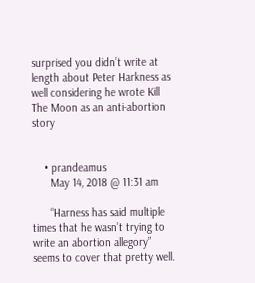surprised you didn’t write at length about Peter Harkness as well considering he wrote Kill The Moon as an anti-abortion story


    • prandeamus
      May 14, 2018 @ 11:31 am

      “Harness has said multiple times that he wasn’t trying to write an abortion allegory” seems to cover that pretty well.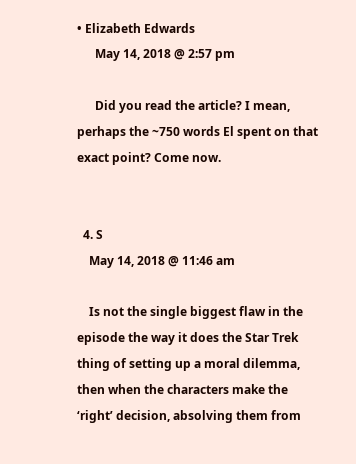• Elizabeth Edwards
      May 14, 2018 @ 2:57 pm

      Did you read the article? I mean, perhaps the ~750 words El spent on that exact point? Come now.


  4. S
    May 14, 2018 @ 11:46 am

    Is not the single biggest flaw in the episode the way it does the Star Trek thing of setting up a moral dilemma, then when the characters make the ‘right’ decision, absolving them from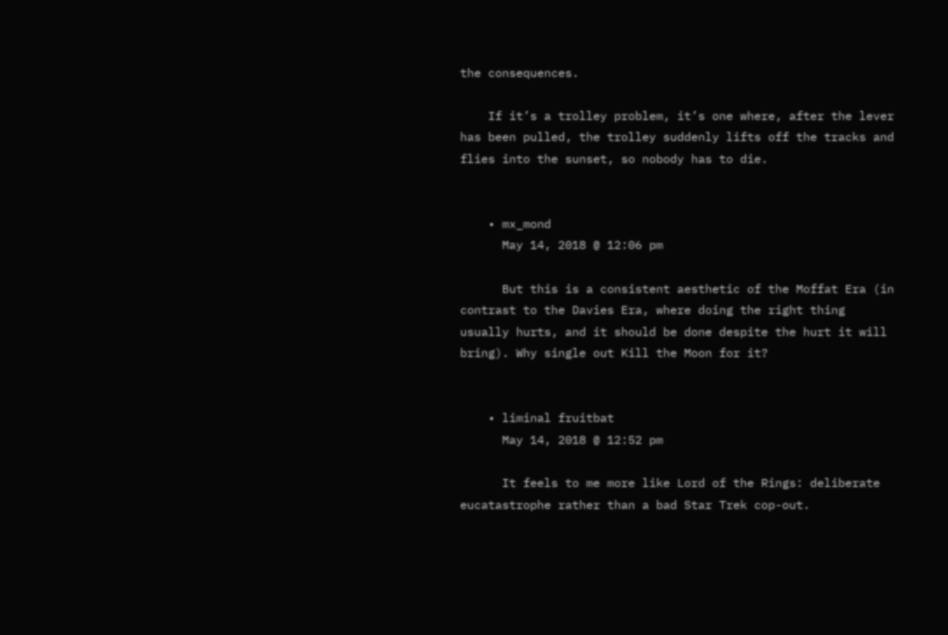the consequences.

    If it’s a trolley problem, it’s one where, after the lever has been pulled, the trolley suddenly lifts off the tracks and flies into the sunset, so nobody has to die.


    • mx_mond
      May 14, 2018 @ 12:06 pm

      But this is a consistent aesthetic of the Moffat Era (in contrast to the Davies Era, where doing the right thing usually hurts, and it should be done despite the hurt it will bring). Why single out Kill the Moon for it?


    • liminal fruitbat
      May 14, 2018 @ 12:52 pm

      It feels to me more like Lord of the Rings: deliberate eucatastrophe rather than a bad Star Trek cop-out.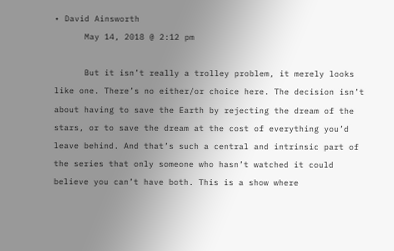• David Ainsworth
      May 14, 2018 @ 2:12 pm

      But it isn’t really a trolley problem, it merely looks like one. There’s no either/or choice here. The decision isn’t about having to save the Earth by rejecting the dream of the stars, or to save the dream at the cost of everything you’d leave behind. And that’s such a central and intrinsic part of the series that only someone who hasn’t watched it could believe you can’t have both. This is a show where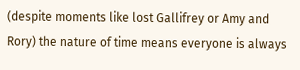(despite moments like lost Gallifrey or Amy and Rory) the nature of time means everyone is always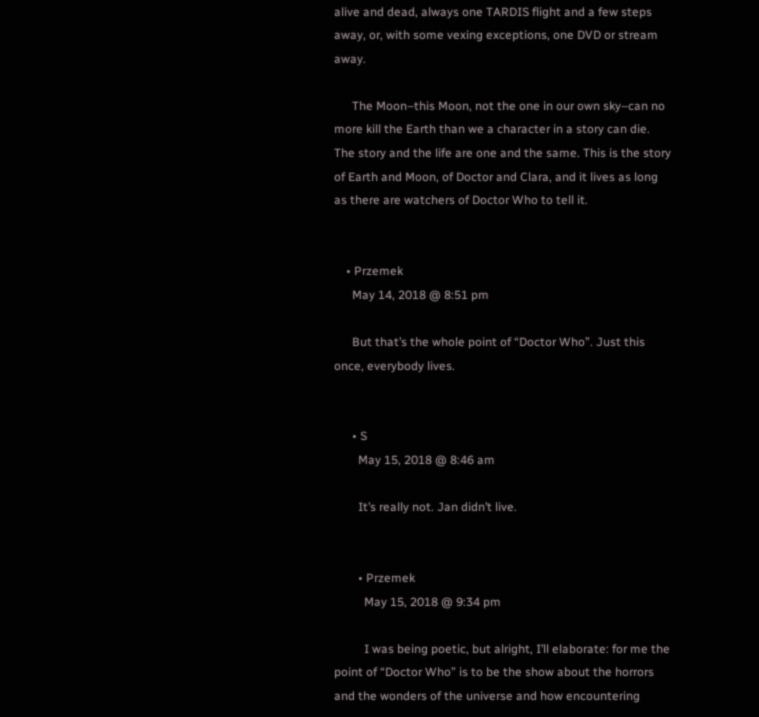alive and dead, always one TARDIS flight and a few steps away, or, with some vexing exceptions, one DVD or stream away.

      The Moon–this Moon, not the one in our own sky–can no more kill the Earth than we a character in a story can die. The story and the life are one and the same. This is the story of Earth and Moon, of Doctor and Clara, and it lives as long as there are watchers of Doctor Who to tell it.


    • Przemek
      May 14, 2018 @ 8:51 pm

      But that’s the whole point of “Doctor Who”. Just this once, everybody lives.


      • S
        May 15, 2018 @ 8:46 am

        It’s really not. Jan didn’t live.


        • Przemek
          May 15, 2018 @ 9:34 pm

          I was being poetic, but alright, I’ll elaborate: for me the point of “Doctor Who” is to be the show about the horrors and the wonders of the universe and how encountering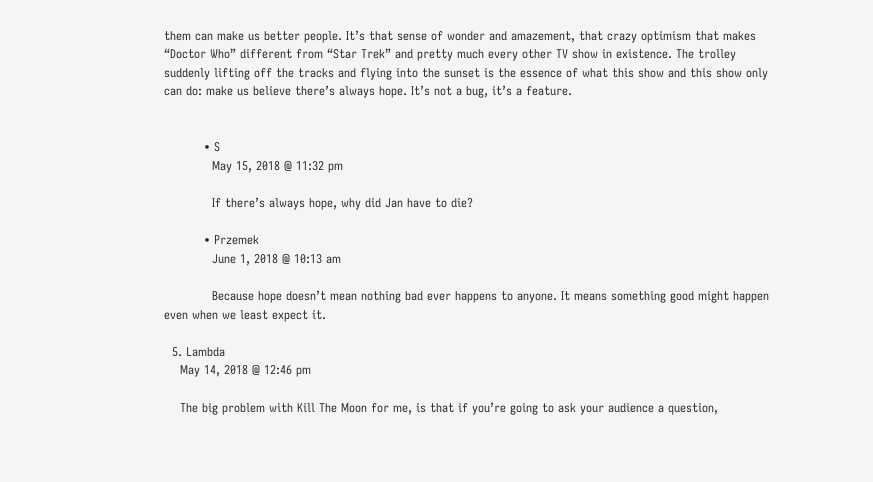them can make us better people. It’s that sense of wonder and amazement, that crazy optimism that makes “Doctor Who” different from “Star Trek” and pretty much every other TV show in existence. The trolley suddenly lifting off the tracks and flying into the sunset is the essence of what this show and this show only can do: make us believe there’s always hope. It’s not a bug, it’s a feature.


          • S
            May 15, 2018 @ 11:32 pm

            If there’s always hope, why did Jan have to die?

          • Przemek
            June 1, 2018 @ 10:13 am

            Because hope doesn’t mean nothing bad ever happens to anyone. It means something good might happen even when we least expect it.

  5. Lambda
    May 14, 2018 @ 12:46 pm

    The big problem with Kill The Moon for me, is that if you’re going to ask your audience a question,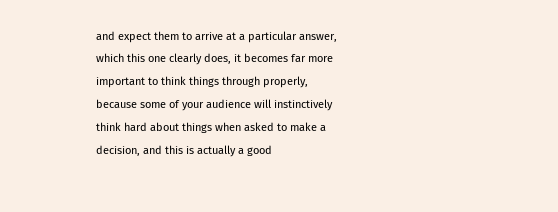and expect them to arrive at a particular answer, which this one clearly does, it becomes far more important to think things through properly, because some of your audience will instinctively think hard about things when asked to make a decision, and this is actually a good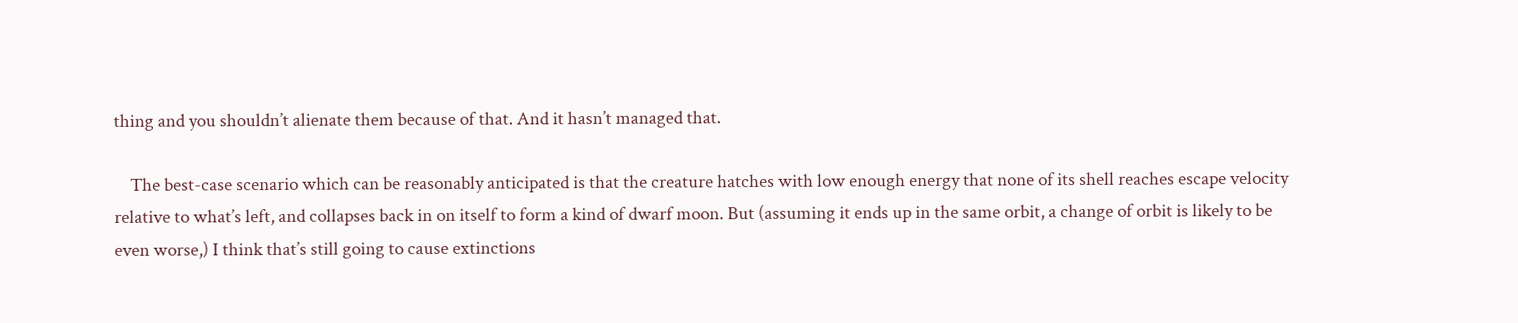thing and you shouldn’t alienate them because of that. And it hasn’t managed that.

    The best-case scenario which can be reasonably anticipated is that the creature hatches with low enough energy that none of its shell reaches escape velocity relative to what’s left, and collapses back in on itself to form a kind of dwarf moon. But (assuming it ends up in the same orbit, a change of orbit is likely to be even worse,) I think that’s still going to cause extinctions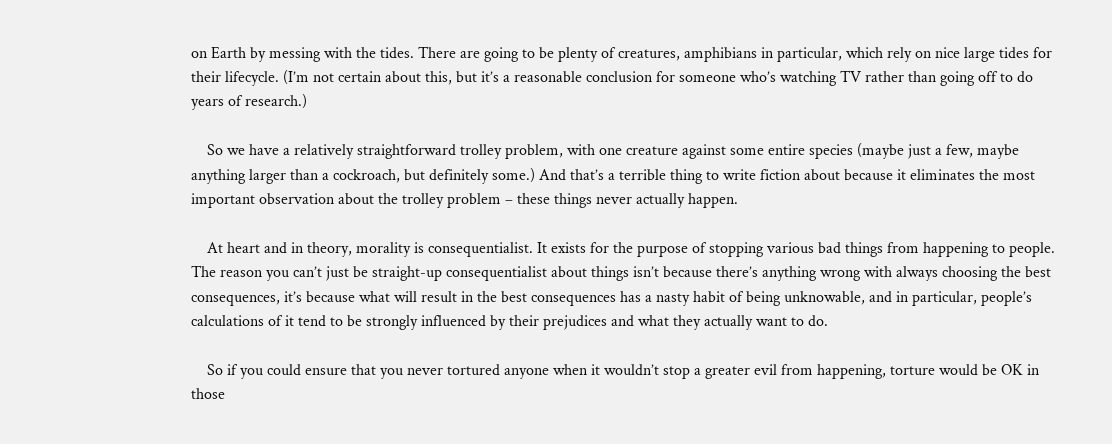on Earth by messing with the tides. There are going to be plenty of creatures, amphibians in particular, which rely on nice large tides for their lifecycle. (I’m not certain about this, but it’s a reasonable conclusion for someone who’s watching TV rather than going off to do years of research.)

    So we have a relatively straightforward trolley problem, with one creature against some entire species (maybe just a few, maybe anything larger than a cockroach, but definitely some.) And that’s a terrible thing to write fiction about because it eliminates the most important observation about the trolley problem – these things never actually happen.

    At heart and in theory, morality is consequentialist. It exists for the purpose of stopping various bad things from happening to people. The reason you can’t just be straight-up consequentialist about things isn’t because there’s anything wrong with always choosing the best consequences, it’s because what will result in the best consequences has a nasty habit of being unknowable, and in particular, people’s calculations of it tend to be strongly influenced by their prejudices and what they actually want to do.

    So if you could ensure that you never tortured anyone when it wouldn’t stop a greater evil from happening, torture would be OK in those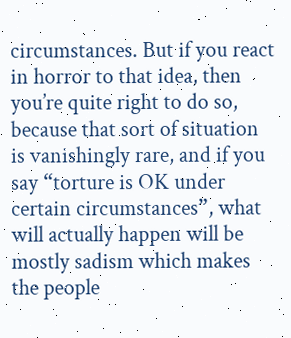circumstances. But if you react in horror to that idea, then you’re quite right to do so, because that sort of situation is vanishingly rare, and if you say “torture is OK under certain circumstances”, what will actually happen will be mostly sadism which makes the people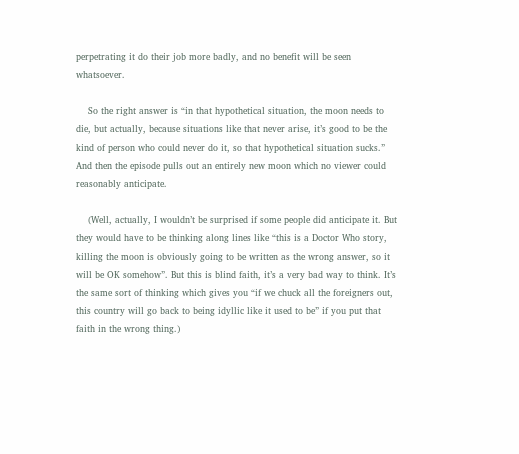perpetrating it do their job more badly, and no benefit will be seen whatsoever.

    So the right answer is “in that hypothetical situation, the moon needs to die, but actually, because situations like that never arise, it’s good to be the kind of person who could never do it, so that hypothetical situation sucks.” And then the episode pulls out an entirely new moon which no viewer could reasonably anticipate.

    (Well, actually, I wouldn’t be surprised if some people did anticipate it. But they would have to be thinking along lines like “this is a Doctor Who story, killing the moon is obviously going to be written as the wrong answer, so it will be OK somehow”. But this is blind faith, it’s a very bad way to think. It’s the same sort of thinking which gives you “if we chuck all the foreigners out, this country will go back to being idyllic like it used to be” if you put that faith in the wrong thing.)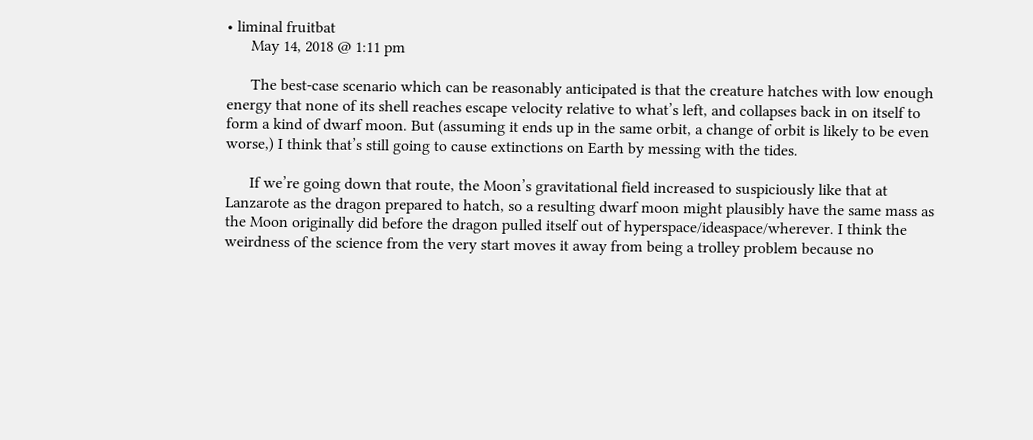• liminal fruitbat
      May 14, 2018 @ 1:11 pm

      The best-case scenario which can be reasonably anticipated is that the creature hatches with low enough energy that none of its shell reaches escape velocity relative to what’s left, and collapses back in on itself to form a kind of dwarf moon. But (assuming it ends up in the same orbit, a change of orbit is likely to be even worse,) I think that’s still going to cause extinctions on Earth by messing with the tides.

      If we’re going down that route, the Moon’s gravitational field increased to suspiciously like that at Lanzarote as the dragon prepared to hatch, so a resulting dwarf moon might plausibly have the same mass as the Moon originally did before the dragon pulled itself out of hyperspace/ideaspace/wherever. I think the weirdness of the science from the very start moves it away from being a trolley problem because no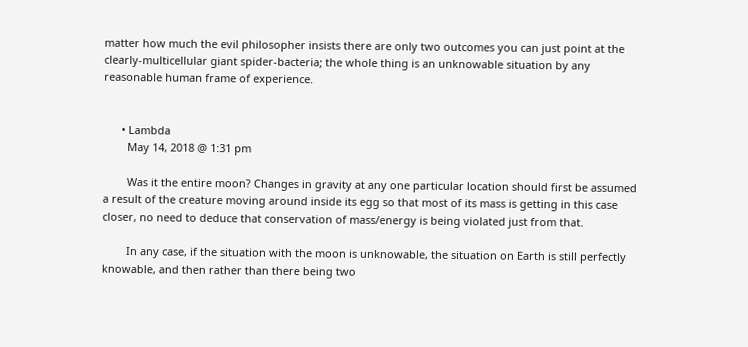matter how much the evil philosopher insists there are only two outcomes you can just point at the clearly-multicellular giant spider-bacteria; the whole thing is an unknowable situation by any reasonable human frame of experience.


      • Lambda
        May 14, 2018 @ 1:31 pm

        Was it the entire moon? Changes in gravity at any one particular location should first be assumed a result of the creature moving around inside its egg so that most of its mass is getting in this case closer, no need to deduce that conservation of mass/energy is being violated just from that.

        In any case, if the situation with the moon is unknowable, the situation on Earth is still perfectly knowable, and then rather than there being two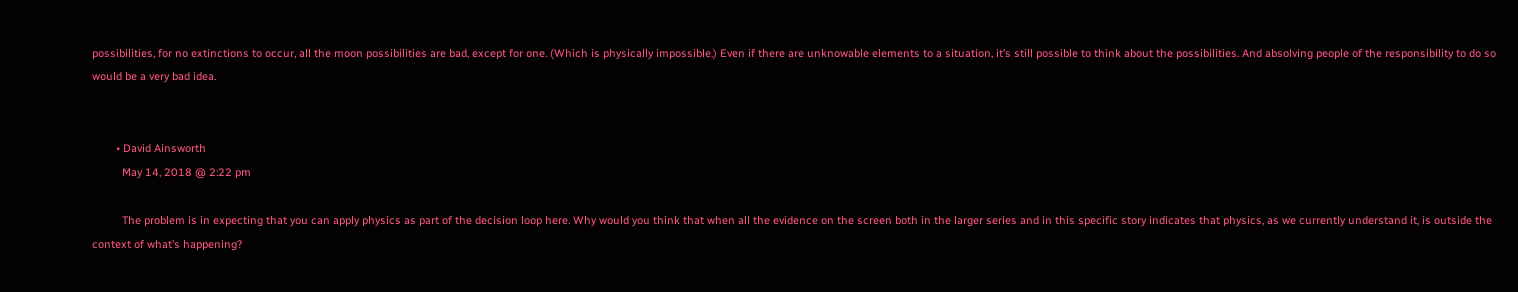possibilities, for no extinctions to occur, all the moon possibilities are bad, except for one. (Which is physically impossible.) Even if there are unknowable elements to a situation, it’s still possible to think about the possibilities. And absolving people of the responsibility to do so would be a very bad idea.


        • David Ainsworth
          May 14, 2018 @ 2:22 pm

          The problem is in expecting that you can apply physics as part of the decision loop here. Why would you think that when all the evidence on the screen both in the larger series and in this specific story indicates that physics, as we currently understand it, is outside the context of what’s happening?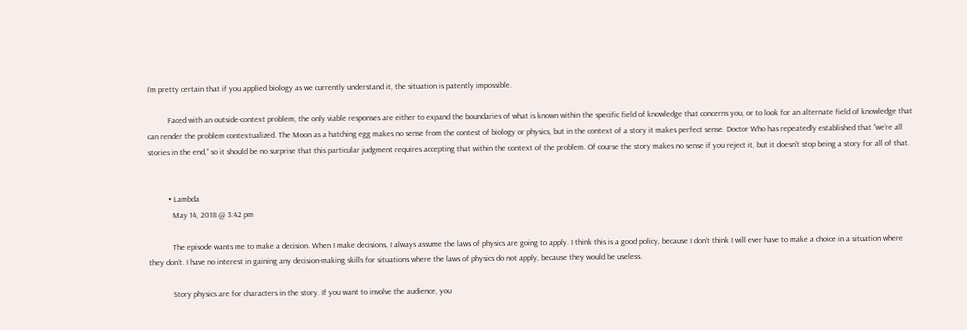I’m pretty certain that if you applied biology as we currently understand it, the situation is patently impossible.

          Faced with an outside-context problem, the only viable responses are either to expand the boundaries of what is known within the specific field of knowledge that concerns you, or to look for an alternate field of knowledge that can render the problem contextualized. The Moon as a hatching egg makes no sense from the contest of biology or physics, but in the context of a story it makes perfect sense. Doctor Who has repeatedly established that “we’re all stories in the end,” so it should be no surprise that this particular judgment requires accepting that within the context of the problem. Of course the story makes no sense if you reject it, but it doesn’t stop being a story for all of that.


          • Lambda
            May 14, 2018 @ 3:42 pm

            The episode wants me to make a decision. When I make decisions, I always assume the laws of physics are going to apply. I think this is a good policy, because I don’t think I will ever have to make a choice in a situation where they don’t. I have no interest in gaining any decision-making skills for situations where the laws of physics do not apply, because they would be useless.

            Story physics are for characters in the story. If you want to involve the audience, you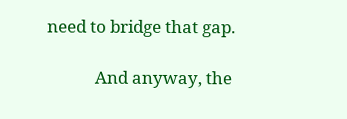need to bridge that gap.

            And anyway, the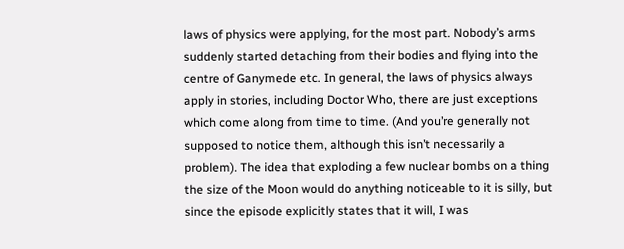laws of physics were applying, for the most part. Nobody’s arms suddenly started detaching from their bodies and flying into the centre of Ganymede etc. In general, the laws of physics always apply in stories, including Doctor Who, there are just exceptions which come along from time to time. (And you’re generally not supposed to notice them, although this isn’t necessarily a problem). The idea that exploding a few nuclear bombs on a thing the size of the Moon would do anything noticeable to it is silly, but since the episode explicitly states that it will, I was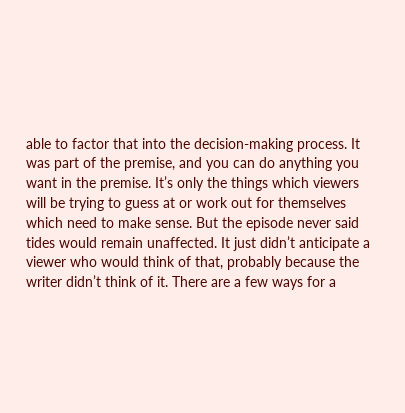able to factor that into the decision-making process. It was part of the premise, and you can do anything you want in the premise. It’s only the things which viewers will be trying to guess at or work out for themselves which need to make sense. But the episode never said tides would remain unaffected. It just didn’t anticipate a viewer who would think of that, probably because the writer didn’t think of it. There are a few ways for a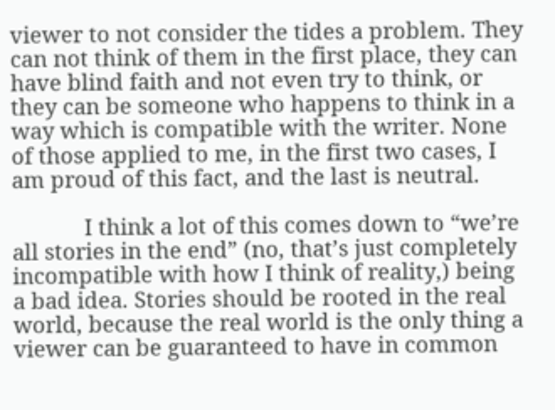viewer to not consider the tides a problem. They can not think of them in the first place, they can have blind faith and not even try to think, or they can be someone who happens to think in a way which is compatible with the writer. None of those applied to me, in the first two cases, I am proud of this fact, and the last is neutral.

            I think a lot of this comes down to “we’re all stories in the end” (no, that’s just completely incompatible with how I think of reality,) being a bad idea. Stories should be rooted in the real world, because the real world is the only thing a viewer can be guaranteed to have in common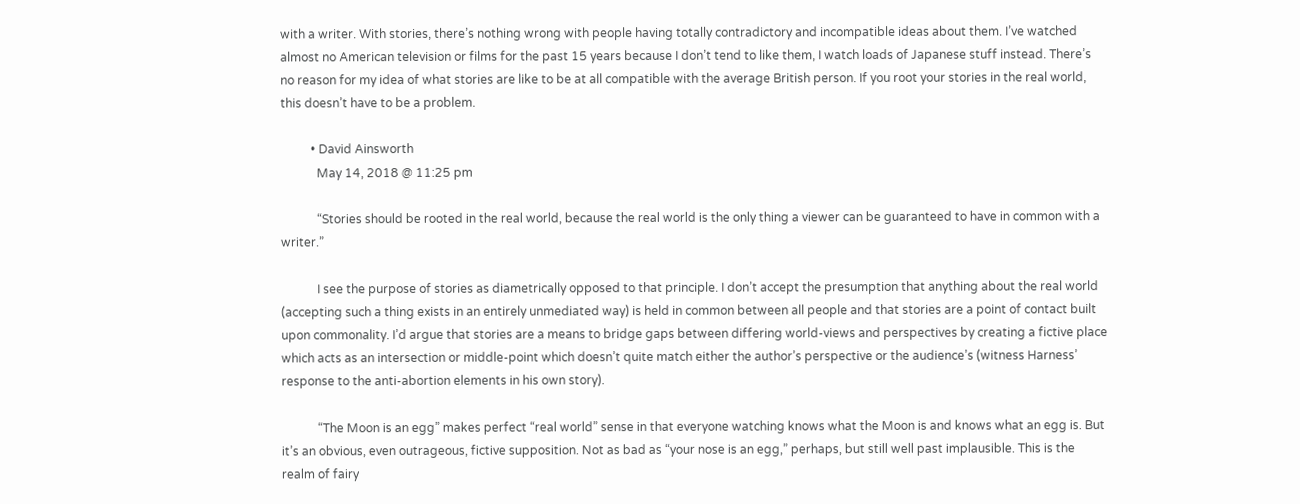with a writer. With stories, there’s nothing wrong with people having totally contradictory and incompatible ideas about them. I’ve watched almost no American television or films for the past 15 years because I don’t tend to like them, I watch loads of Japanese stuff instead. There’s no reason for my idea of what stories are like to be at all compatible with the average British person. If you root your stories in the real world, this doesn’t have to be a problem.

          • David Ainsworth
            May 14, 2018 @ 11:25 pm

            “Stories should be rooted in the real world, because the real world is the only thing a viewer can be guaranteed to have in common with a writer.”

            I see the purpose of stories as diametrically opposed to that principle. I don’t accept the presumption that anything about the real world (accepting such a thing exists in an entirely unmediated way) is held in common between all people and that stories are a point of contact built upon commonality. I’d argue that stories are a means to bridge gaps between differing world-views and perspectives by creating a fictive place which acts as an intersection or middle-point which doesn’t quite match either the author’s perspective or the audience’s (witness Harness’ response to the anti-abortion elements in his own story).

            “The Moon is an egg” makes perfect “real world” sense in that everyone watching knows what the Moon is and knows what an egg is. But it’s an obvious, even outrageous, fictive supposition. Not as bad as “your nose is an egg,” perhaps, but still well past implausible. This is the realm of fairy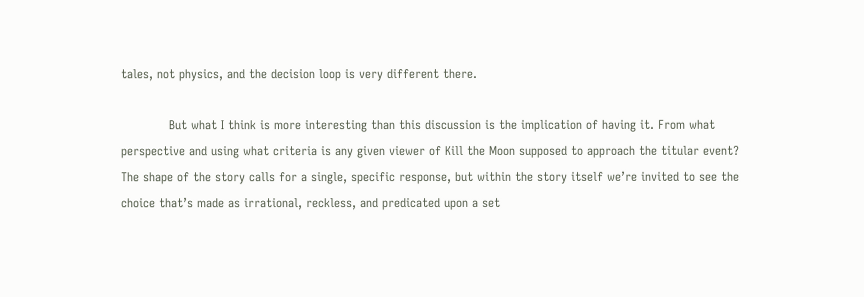tales, not physics, and the decision loop is very different there.

            But what I think is more interesting than this discussion is the implication of having it. From what perspective and using what criteria is any given viewer of Kill the Moon supposed to approach the titular event? The shape of the story calls for a single, specific response, but within the story itself we’re invited to see the choice that’s made as irrational, reckless, and predicated upon a set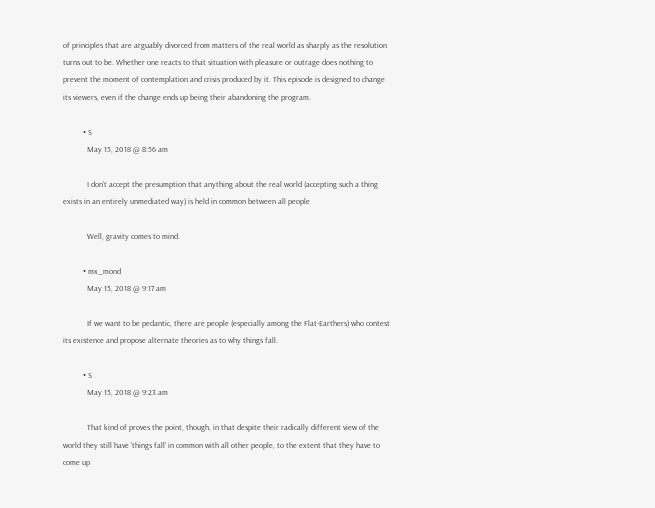of principles that are arguably divorced from matters of the real world as sharply as the resolution turns out to be. Whether one reacts to that situation with pleasure or outrage does nothing to prevent the moment of contemplation and crisis produced by it. This episode is designed to change its viewers, even if the change ends up being their abandoning the program.

          • S
            May 15, 2018 @ 8:56 am

            I don’t accept the presumption that anything about the real world (accepting such a thing exists in an entirely unmediated way) is held in common between all people

            Well, gravity comes to mind.

          • mx_mond
            May 15, 2018 @ 9:17 am

            If we want to be pedantic, there are people (especially among the Flat-Earthers) who contest its existence and propose alternate theories as to why things fall.

          • S
            May 15, 2018 @ 9:23 am

            That kind of proves the point, though, in that despite their radically different view of the world they still have ‘things fall’ in common with all other people, to the extent that they have to come up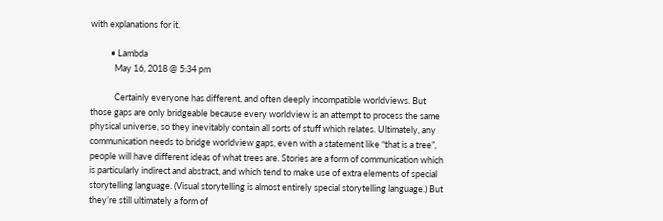with explanations for it.

          • Lambda
            May 16, 2018 @ 5:34 pm

            Certainly everyone has different, and often deeply incompatible worldviews. But those gaps are only bridgeable because every worldview is an attempt to process the same physical universe, so they inevitably contain all sorts of stuff which relates. Ultimately, any communication needs to bridge worldview gaps, even with a statement like “that is a tree”, people will have different ideas of what trees are. Stories are a form of communication which is particularly indirect and abstract, and which tend to make use of extra elements of special storytelling language. (Visual storytelling is almost entirely special storytelling language.) But they’re still ultimately a form of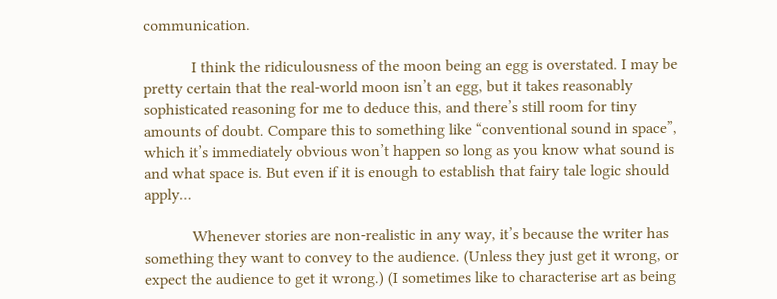communication.

            I think the ridiculousness of the moon being an egg is overstated. I may be pretty certain that the real-world moon isn’t an egg, but it takes reasonably sophisticated reasoning for me to deduce this, and there’s still room for tiny amounts of doubt. Compare this to something like “conventional sound in space”, which it’s immediately obvious won’t happen so long as you know what sound is and what space is. But even if it is enough to establish that fairy tale logic should apply…

            Whenever stories are non-realistic in any way, it’s because the writer has something they want to convey to the audience. (Unless they just get it wrong, or expect the audience to get it wrong.) (I sometimes like to characterise art as being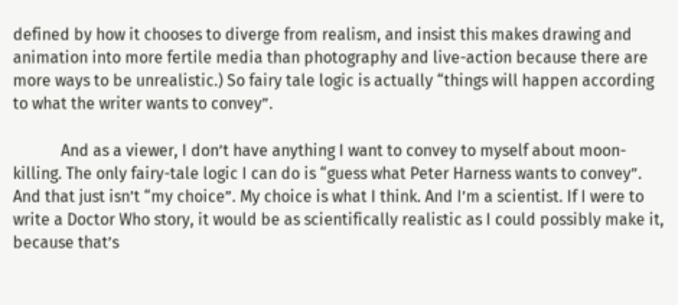defined by how it chooses to diverge from realism, and insist this makes drawing and animation into more fertile media than photography and live-action because there are more ways to be unrealistic.) So fairy tale logic is actually “things will happen according to what the writer wants to convey”.

            And as a viewer, I don’t have anything I want to convey to myself about moon-killing. The only fairy-tale logic I can do is “guess what Peter Harness wants to convey”. And that just isn’t “my choice”. My choice is what I think. And I’m a scientist. If I were to write a Doctor Who story, it would be as scientifically realistic as I could possibly make it, because that’s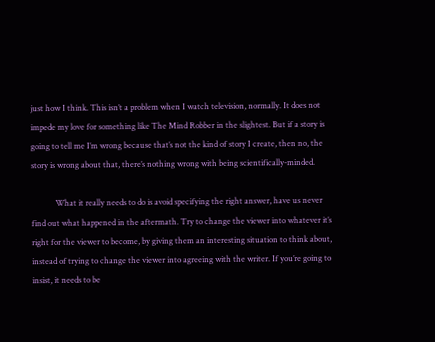just how I think. This isn’t a problem when I watch television, normally. It does not impede my love for something like The Mind Robber in the slightest. But if a story is going to tell me I’m wrong because that’s not the kind of story I create, then no, the story is wrong about that, there’s nothing wrong with being scientifically-minded.

            What it really needs to do is avoid specifying the right answer, have us never find out what happened in the aftermath. Try to change the viewer into whatever it’s right for the viewer to become, by giving them an interesting situation to think about, instead of trying to change the viewer into agreeing with the writer. If you’re going to insist, it needs to be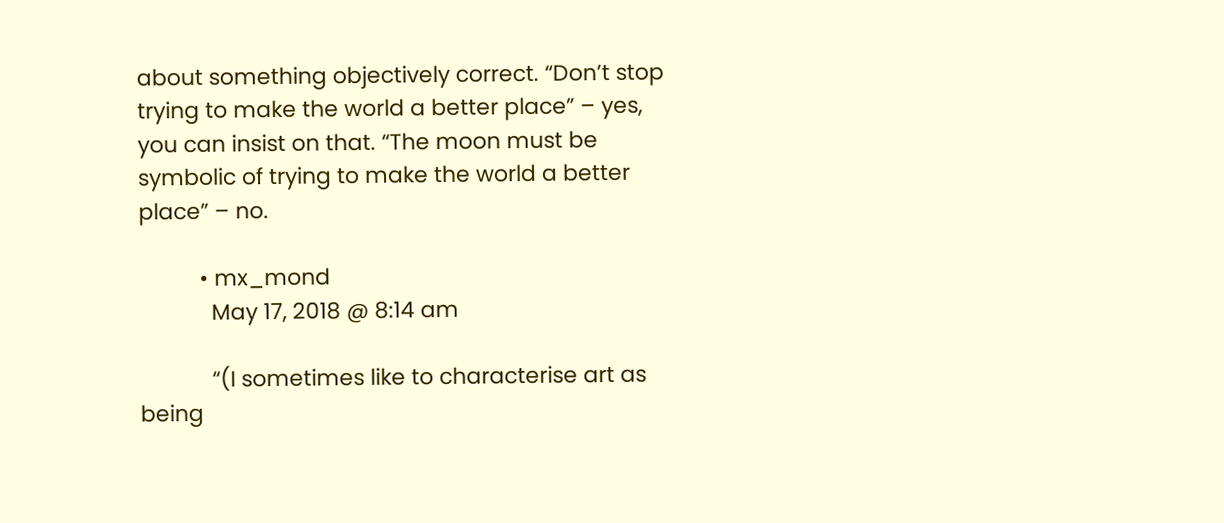about something objectively correct. “Don’t stop trying to make the world a better place” – yes, you can insist on that. “The moon must be symbolic of trying to make the world a better place” – no.

          • mx_mond
            May 17, 2018 @ 8:14 am

            “(I sometimes like to characterise art as being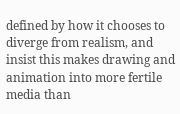defined by how it chooses to diverge from realism, and insist this makes drawing and animation into more fertile media than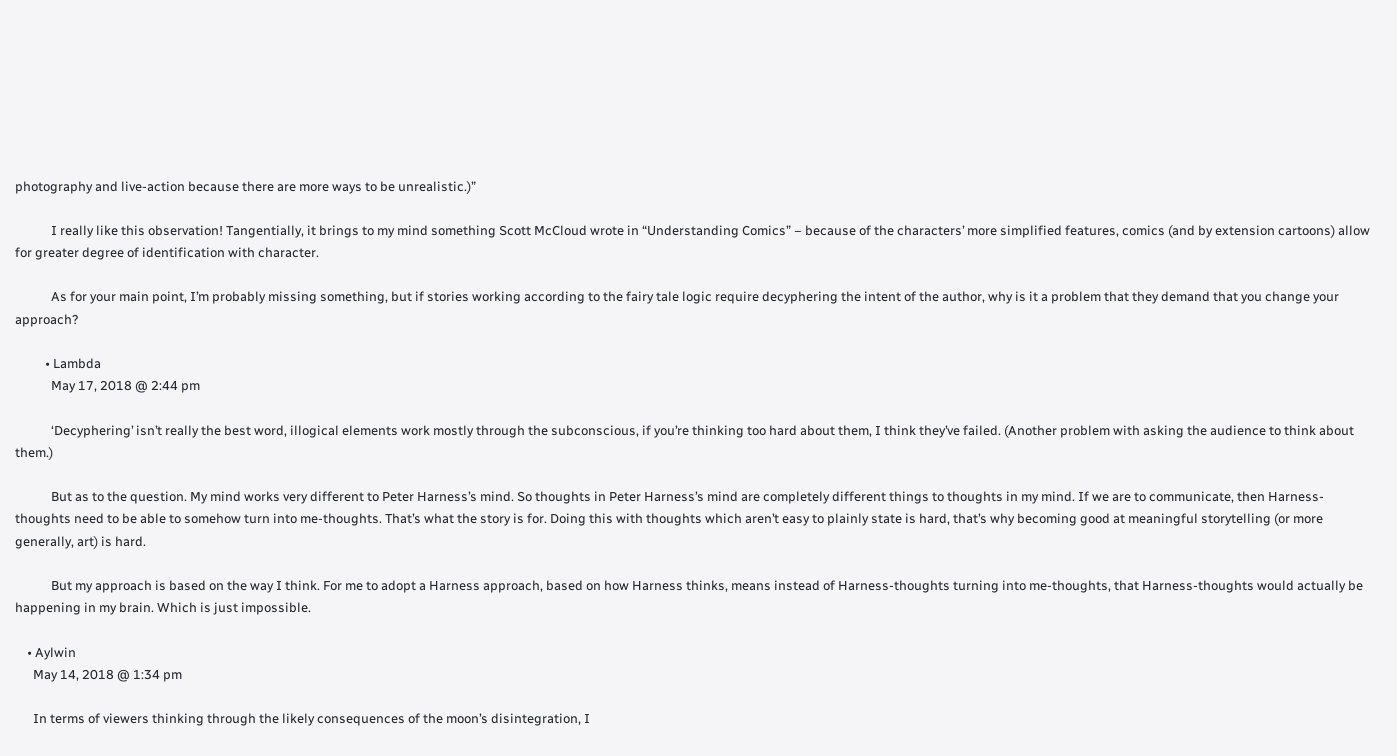photography and live-action because there are more ways to be unrealistic.)”

            I really like this observation! Tangentially, it brings to my mind something Scott McCloud wrote in “Understanding Comics” – because of the characters’ more simplified features, comics (and by extension cartoons) allow for greater degree of identification with character.

            As for your main point, I’m probably missing something, but if stories working according to the fairy tale logic require decyphering the intent of the author, why is it a problem that they demand that you change your approach?

          • Lambda
            May 17, 2018 @ 2:44 pm

            ‘Decyphering’ isn’t really the best word, illogical elements work mostly through the subconscious, if you’re thinking too hard about them, I think they’ve failed. (Another problem with asking the audience to think about them.)

            But as to the question. My mind works very different to Peter Harness’s mind. So thoughts in Peter Harness’s mind are completely different things to thoughts in my mind. If we are to communicate, then Harness-thoughts need to be able to somehow turn into me-thoughts. That’s what the story is for. Doing this with thoughts which aren’t easy to plainly state is hard, that’s why becoming good at meaningful storytelling (or more generally, art) is hard.

            But my approach is based on the way I think. For me to adopt a Harness approach, based on how Harness thinks, means instead of Harness-thoughts turning into me-thoughts, that Harness-thoughts would actually be happening in my brain. Which is just impossible.

    • Aylwin
      May 14, 2018 @ 1:34 pm

      In terms of viewers thinking through the likely consequences of the moon’s disintegration, I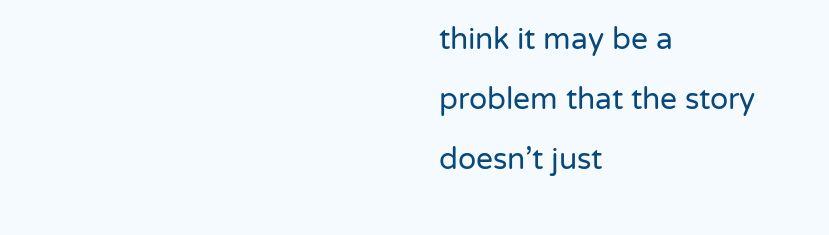think it may be a problem that the story doesn’t just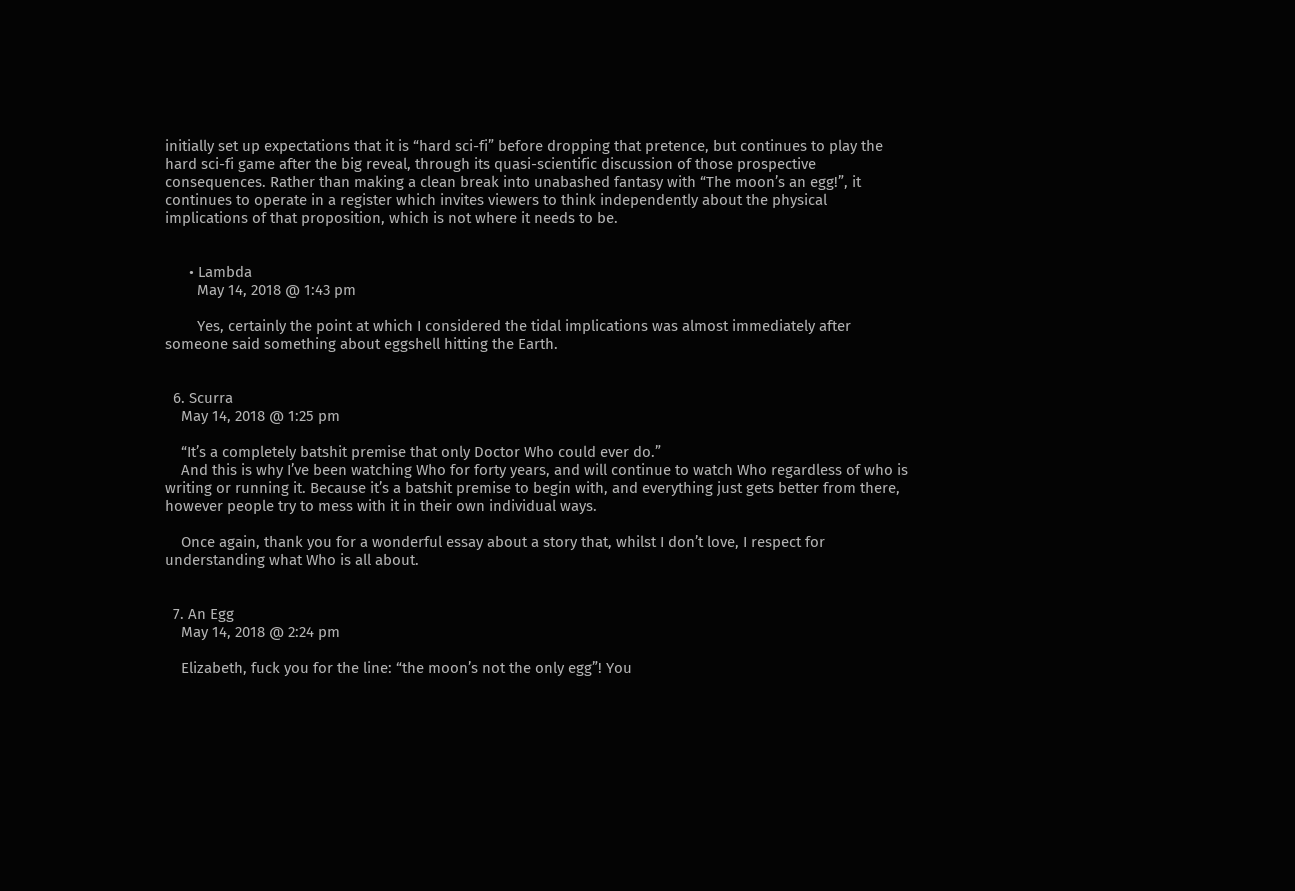initially set up expectations that it is “hard sci-fi” before dropping that pretence, but continues to play the hard sci-fi game after the big reveal, through its quasi-scientific discussion of those prospective consequences. Rather than making a clean break into unabashed fantasy with “The moon’s an egg!”, it continues to operate in a register which invites viewers to think independently about the physical implications of that proposition, which is not where it needs to be.


      • Lambda
        May 14, 2018 @ 1:43 pm

        Yes, certainly the point at which I considered the tidal implications was almost immediately after someone said something about eggshell hitting the Earth.


  6. Scurra
    May 14, 2018 @ 1:25 pm

    “It’s a completely batshit premise that only Doctor Who could ever do.”
    And this is why I’ve been watching Who for forty years, and will continue to watch Who regardless of who is writing or running it. Because it’s a batshit premise to begin with, and everything just gets better from there, however people try to mess with it in their own individual ways.

    Once again, thank you for a wonderful essay about a story that, whilst I don’t love, I respect for understanding what Who is all about.


  7. An Egg
    May 14, 2018 @ 2:24 pm

    Elizabeth, fuck you for the line: “the moon’s not the only egg”! You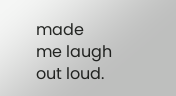made me laugh out loud.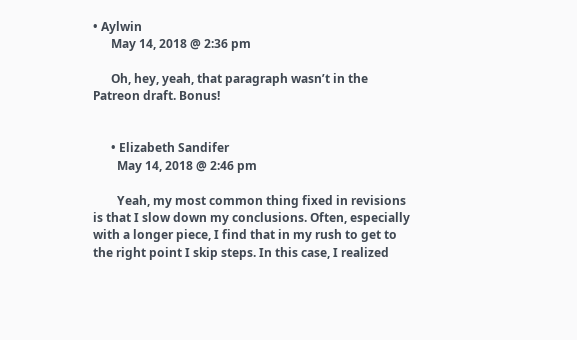• Aylwin
      May 14, 2018 @ 2:36 pm

      Oh, hey, yeah, that paragraph wasn’t in the Patreon draft. Bonus!


      • Elizabeth Sandifer
        May 14, 2018 @ 2:46 pm

        Yeah, my most common thing fixed in revisions is that I slow down my conclusions. Often, especially with a longer piece, I find that in my rush to get to the right point I skip steps. In this case, I realized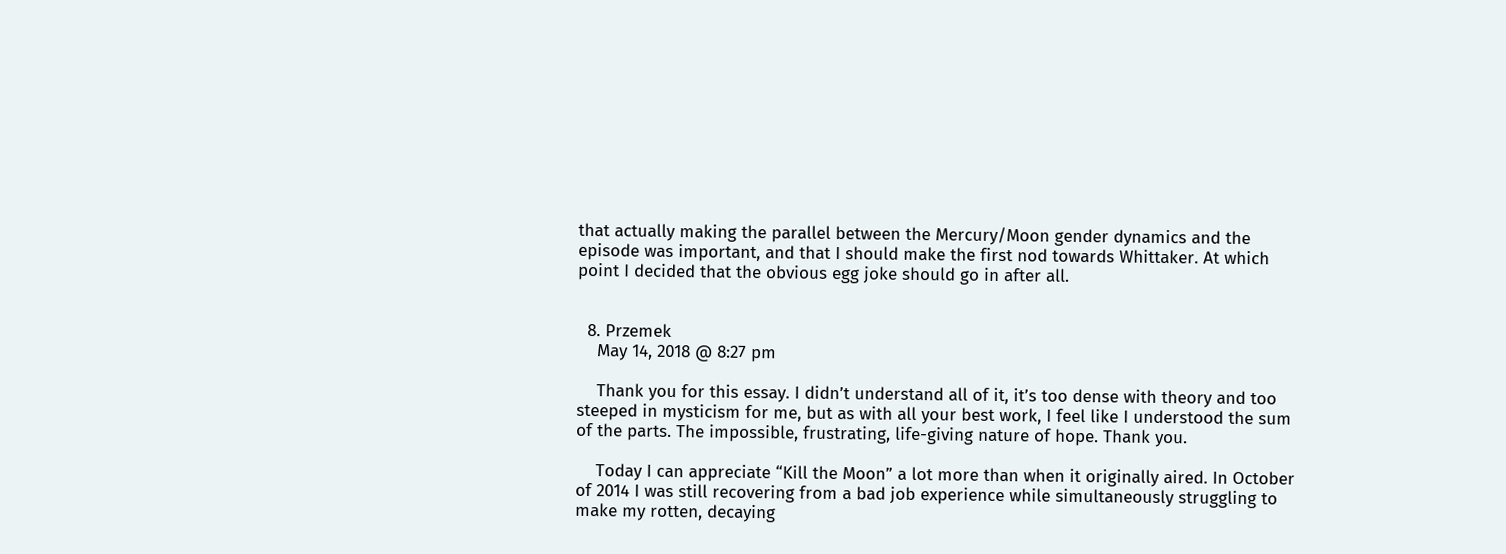that actually making the parallel between the Mercury/Moon gender dynamics and the episode was important, and that I should make the first nod towards Whittaker. At which point I decided that the obvious egg joke should go in after all.


  8. Przemek
    May 14, 2018 @ 8:27 pm

    Thank you for this essay. I didn’t understand all of it, it’s too dense with theory and too steeped in mysticism for me, but as with all your best work, I feel like I understood the sum of the parts. The impossible, frustrating, life-giving nature of hope. Thank you.

    Today I can appreciate “Kill the Moon” a lot more than when it originally aired. In October of 2014 I was still recovering from a bad job experience while simultaneously struggling to make my rotten, decaying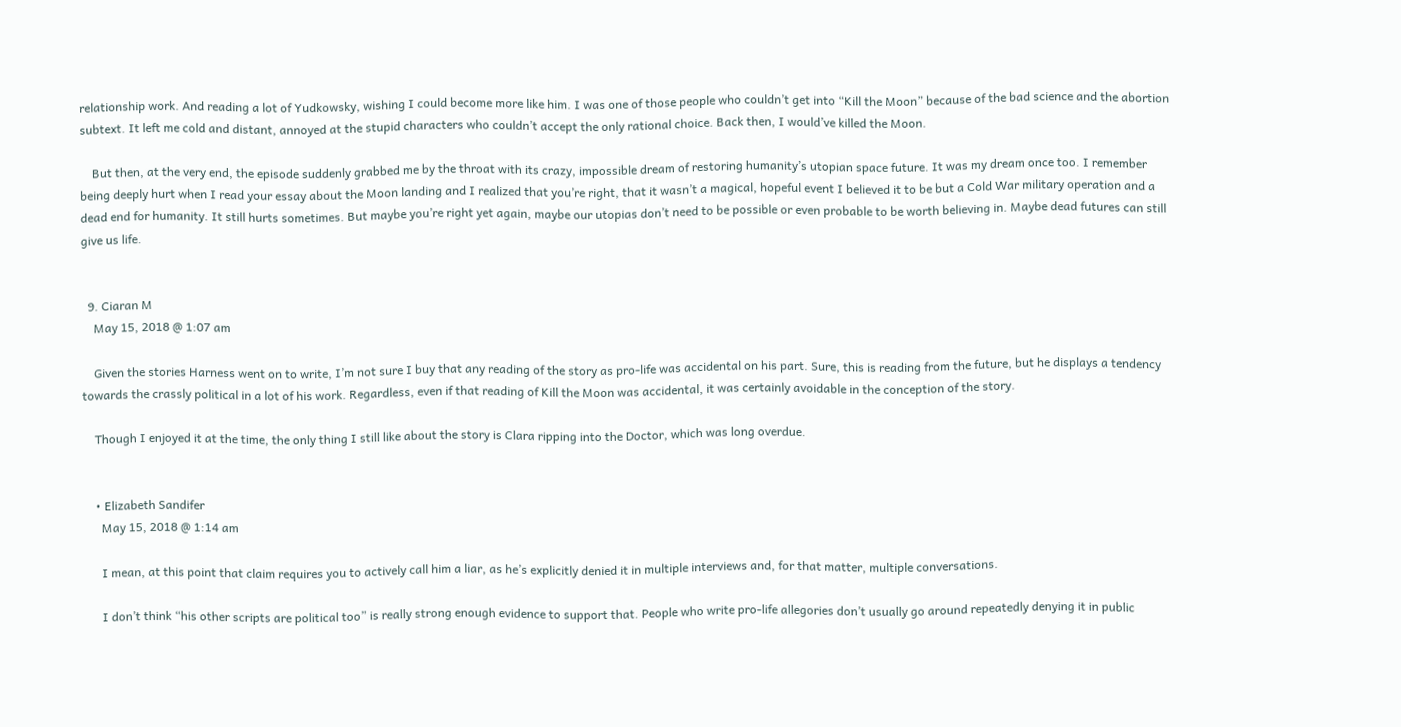relationship work. And reading a lot of Yudkowsky, wishing I could become more like him. I was one of those people who couldn’t get into “Kill the Moon” because of the bad science and the abortion subtext. It left me cold and distant, annoyed at the stupid characters who couldn’t accept the only rational choice. Back then, I would’ve killed the Moon.

    But then, at the very end, the episode suddenly grabbed me by the throat with its crazy, impossible dream of restoring humanity’s utopian space future. It was my dream once too. I remember being deeply hurt when I read your essay about the Moon landing and I realized that you’re right, that it wasn’t a magical, hopeful event I believed it to be but a Cold War military operation and a dead end for humanity. It still hurts sometimes. But maybe you’re right yet again, maybe our utopias don’t need to be possible or even probable to be worth believing in. Maybe dead futures can still give us life.


  9. Ciaran M
    May 15, 2018 @ 1:07 am

    Given the stories Harness went on to write, I’m not sure I buy that any reading of the story as pro-life was accidental on his part. Sure, this is reading from the future, but he displays a tendency towards the crassly political in a lot of his work. Regardless, even if that reading of Kill the Moon was accidental, it was certainly avoidable in the conception of the story.

    Though I enjoyed it at the time, the only thing I still like about the story is Clara ripping into the Doctor, which was long overdue.


    • Elizabeth Sandifer
      May 15, 2018 @ 1:14 am

      I mean, at this point that claim requires you to actively call him a liar, as he’s explicitly denied it in multiple interviews and, for that matter, multiple conversations.

      I don’t think “his other scripts are political too” is really strong enough evidence to support that. People who write pro-life allegories don’t usually go around repeatedly denying it in public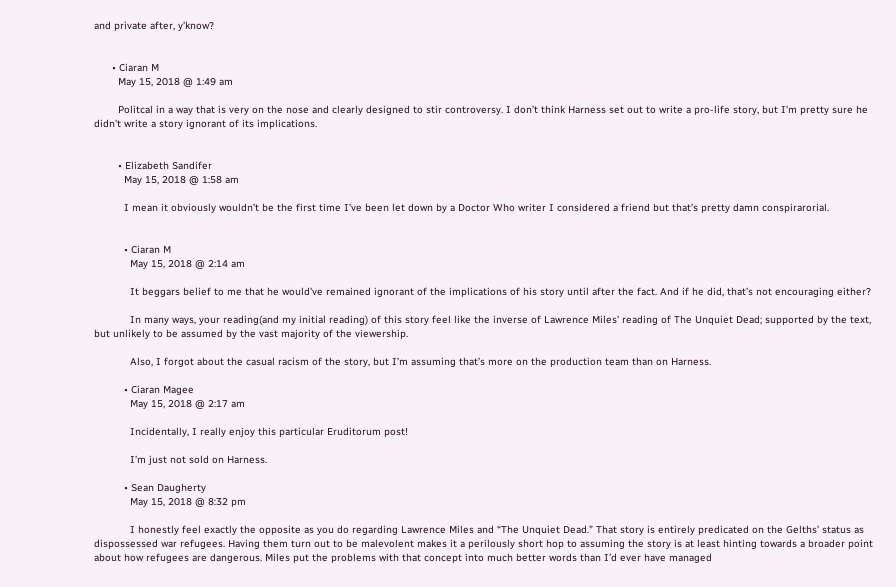and private after, y’know?


      • Ciaran M
        May 15, 2018 @ 1:49 am

        Politcal in a way that is very on the nose and clearly designed to stir controversy. I don’t think Harness set out to write a pro-life story, but I’m pretty sure he didn’t write a story ignorant of its implications.


        • Elizabeth Sandifer
          May 15, 2018 @ 1:58 am

          I mean it obviously wouldn’t be the first time I’ve been let down by a Doctor Who writer I considered a friend but that’s pretty damn conspirarorial.


          • Ciaran M
            May 15, 2018 @ 2:14 am

            It beggars belief to me that he would’ve remained ignorant of the implications of his story until after the fact. And if he did, that’s not encouraging either?

            In many ways, your reading(and my initial reading) of this story feel like the inverse of Lawrence Miles’ reading of The Unquiet Dead; supported by the text, but unlikely to be assumed by the vast majority of the viewership.

            Also, I forgot about the casual racism of the story, but I’m assuming that’s more on the production team than on Harness.

          • Ciaran Magee
            May 15, 2018 @ 2:17 am

            Incidentally, I really enjoy this particular Eruditorum post!

            I’m just not sold on Harness.

          • Sean Daugherty
            May 15, 2018 @ 8:32 pm

            I honestly feel exactly the opposite as you do regarding Lawrence Miles and “The Unquiet Dead.” That story is entirely predicated on the Gelths’ status as dispossessed war refugees. Having them turn out to be malevolent makes it a perilously short hop to assuming the story is at least hinting towards a broader point about how refugees are dangerous. Miles put the problems with that concept into much better words than I’d ever have managed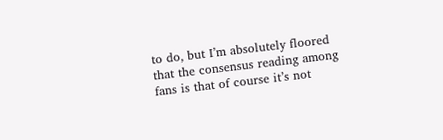to do, but I’m absolutely floored that the consensus reading among fans is that of course it’s not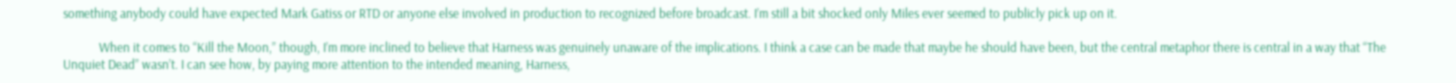something anybody could have expected Mark Gatiss or RTD or anyone else involved in production to recognized before broadcast. I’m still a bit shocked only Miles ever seemed to publicly pick up on it.

            When it comes to “Kill the Moon,” though, I’m more inclined to believe that Harness was genuinely unaware of the implications. I think a case can be made that maybe he should have been, but the central metaphor there is central in a way that “The Unquiet Dead” wasn’t. I can see how, by paying more attention to the intended meaning, Harness,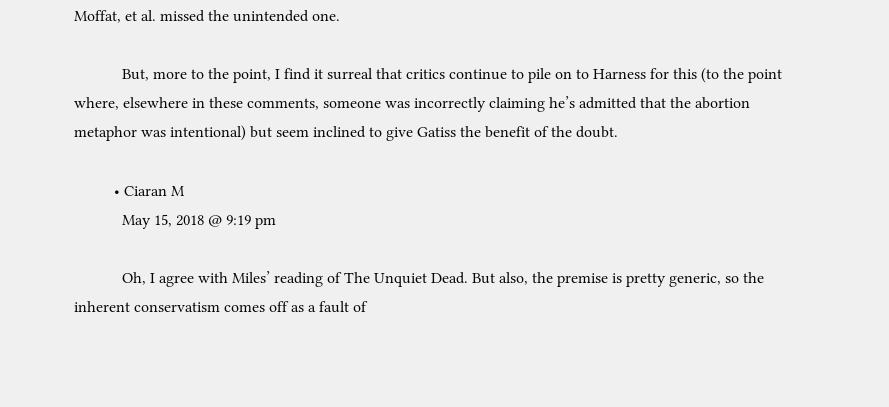Moffat, et al. missed the unintended one.

            But, more to the point, I find it surreal that critics continue to pile on to Harness for this (to the point where, elsewhere in these comments, someone was incorrectly claiming he’s admitted that the abortion metaphor was intentional) but seem inclined to give Gatiss the benefit of the doubt.

          • Ciaran M
            May 15, 2018 @ 9:19 pm

            Oh, I agree with Miles’ reading of The Unquiet Dead. But also, the premise is pretty generic, so the inherent conservatism comes off as a fault of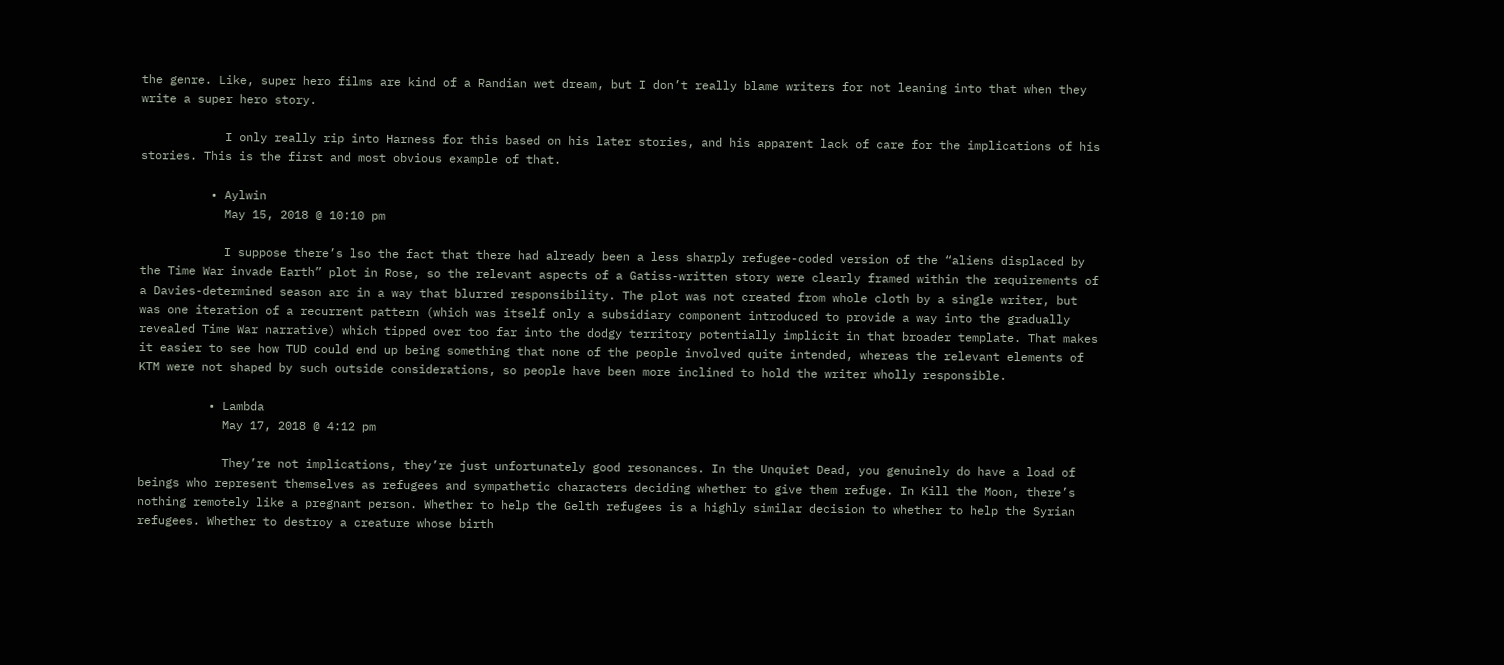the genre. Like, super hero films are kind of a Randian wet dream, but I don’t really blame writers for not leaning into that when they write a super hero story.

            I only really rip into Harness for this based on his later stories, and his apparent lack of care for the implications of his stories. This is the first and most obvious example of that.

          • Aylwin
            May 15, 2018 @ 10:10 pm

            I suppose there’s lso the fact that there had already been a less sharply refugee-coded version of the “aliens displaced by the Time War invade Earth” plot in Rose, so the relevant aspects of a Gatiss-written story were clearly framed within the requirements of a Davies-determined season arc in a way that blurred responsibility. The plot was not created from whole cloth by a single writer, but was one iteration of a recurrent pattern (which was itself only a subsidiary component introduced to provide a way into the gradually revealed Time War narrative) which tipped over too far into the dodgy territory potentially implicit in that broader template. That makes it easier to see how TUD could end up being something that none of the people involved quite intended, whereas the relevant elements of KTM were not shaped by such outside considerations, so people have been more inclined to hold the writer wholly responsible.

          • Lambda
            May 17, 2018 @ 4:12 pm

            They’re not implications, they’re just unfortunately good resonances. In the Unquiet Dead, you genuinely do have a load of beings who represent themselves as refugees and sympathetic characters deciding whether to give them refuge. In Kill the Moon, there’s nothing remotely like a pregnant person. Whether to help the Gelth refugees is a highly similar decision to whether to help the Syrian refugees. Whether to destroy a creature whose birth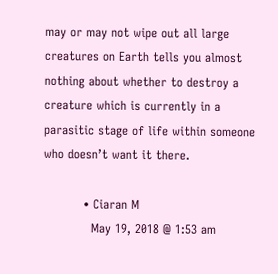may or may not wipe out all large creatures on Earth tells you almost nothing about whether to destroy a creature which is currently in a parasitic stage of life within someone who doesn’t want it there.

          • Ciaran M
            May 19, 2018 @ 1:53 am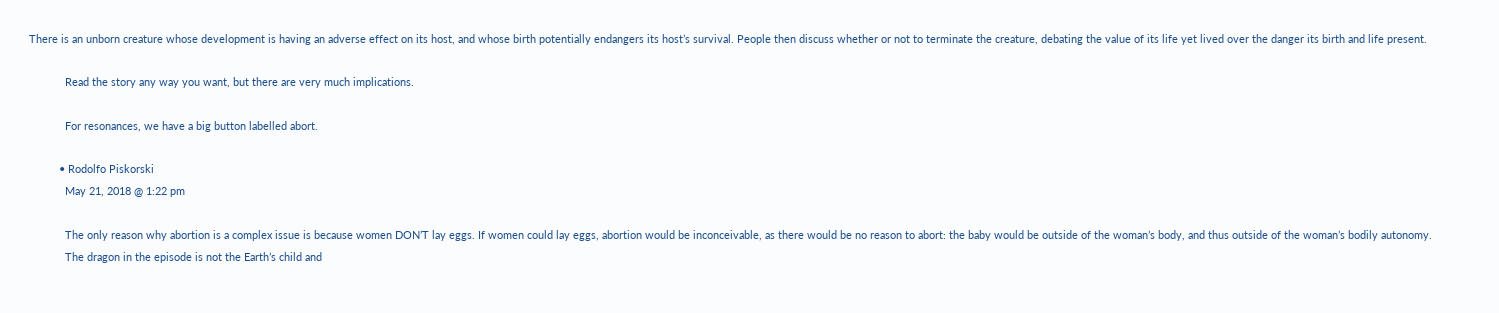There is an unborn creature whose development is having an adverse effect on its host, and whose birth potentially endangers its host’s survival. People then discuss whether or not to terminate the creature, debating the value of its life yet lived over the danger its birth and life present.

            Read the story any way you want, but there are very much implications.

            For resonances, we have a big button labelled abort.

          • Rodolfo Piskorski
            May 21, 2018 @ 1:22 pm

            The only reason why abortion is a complex issue is because women DON’T lay eggs. If women could lay eggs, abortion would be inconceivable, as there would be no reason to abort: the baby would be outside of the woman’s body, and thus outside of the woman’s bodily autonomy.
            The dragon in the episode is not the Earth’s child and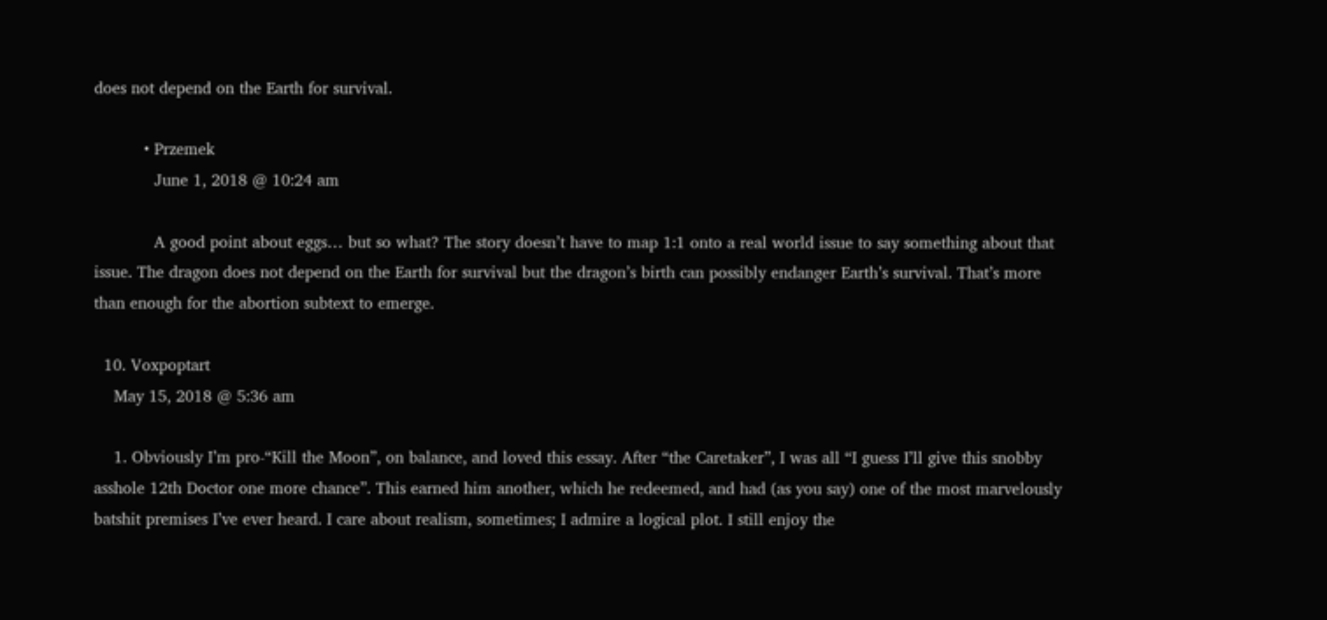does not depend on the Earth for survival.

          • Przemek
            June 1, 2018 @ 10:24 am

            A good point about eggs… but so what? The story doesn’t have to map 1:1 onto a real world issue to say something about that issue. The dragon does not depend on the Earth for survival but the dragon’s birth can possibly endanger Earth’s survival. That’s more than enough for the abortion subtext to emerge.

  10. Voxpoptart
    May 15, 2018 @ 5:36 am

    1. Obviously I’m pro-“Kill the Moon”, on balance, and loved this essay. After “the Caretaker”, I was all “I guess I’ll give this snobby asshole 12th Doctor one more chance”. This earned him another, which he redeemed, and had (as you say) one of the most marvelously batshit premises I’ve ever heard. I care about realism, sometimes; I admire a logical plot. I still enjoy the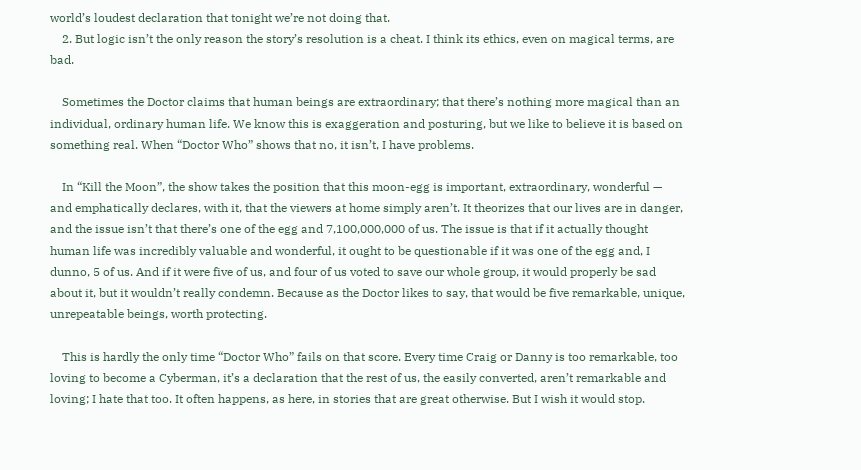world’s loudest declaration that tonight we’re not doing that.
    2. But logic isn’t the only reason the story’s resolution is a cheat. I think its ethics, even on magical terms, are bad.

    Sometimes the Doctor claims that human beings are extraordinary; that there’s nothing more magical than an individual, ordinary human life. We know this is exaggeration and posturing, but we like to believe it is based on something real. When “Doctor Who” shows that no, it isn’t, I have problems.

    In “Kill the Moon”, the show takes the position that this moon-egg is important, extraordinary, wonderful — and emphatically declares, with it, that the viewers at home simply aren’t. It theorizes that our lives are in danger, and the issue isn’t that there’s one of the egg and 7,100,000,000 of us. The issue is that if it actually thought human life was incredibly valuable and wonderful, it ought to be questionable if it was one of the egg and, I dunno, 5 of us. And if it were five of us, and four of us voted to save our whole group, it would properly be sad about it, but it wouldn’t really condemn. Because as the Doctor likes to say, that would be five remarkable, unique, unrepeatable beings, worth protecting.

    This is hardly the only time “Doctor Who” fails on that score. Every time Craig or Danny is too remarkable, too loving to become a Cyberman, it’s a declaration that the rest of us, the easily converted, aren’t remarkable and loving; I hate that too. It often happens, as here, in stories that are great otherwise. But I wish it would stop.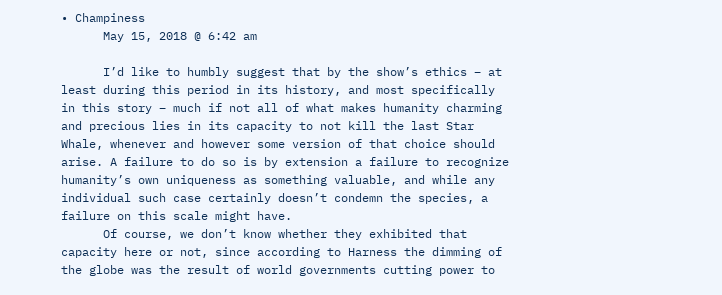• Champiness
      May 15, 2018 @ 6:42 am

      I’d like to humbly suggest that by the show’s ethics – at least during this period in its history, and most specifically in this story – much if not all of what makes humanity charming and precious lies in its capacity to not kill the last Star Whale, whenever and however some version of that choice should arise. A failure to do so is by extension a failure to recognize humanity’s own uniqueness as something valuable, and while any individual such case certainly doesn’t condemn the species, a failure on this scale might have.
      Of course, we don’t know whether they exhibited that capacity here or not, since according to Harness the dimming of the globe was the result of world governments cutting power to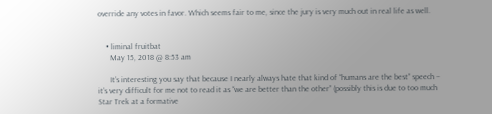override any votes in favor. Which seems fair to me, since the jury is very much out in real life as well.


    • liminal fruitbat
      May 15, 2018 @ 8:53 am

      It’s interesting you say that because I nearly always hate that kind of “humans are the best” speech – it’s very difficult for me not to read it as “we are better than the other” (possibly this is due to too much Star Trek at a formative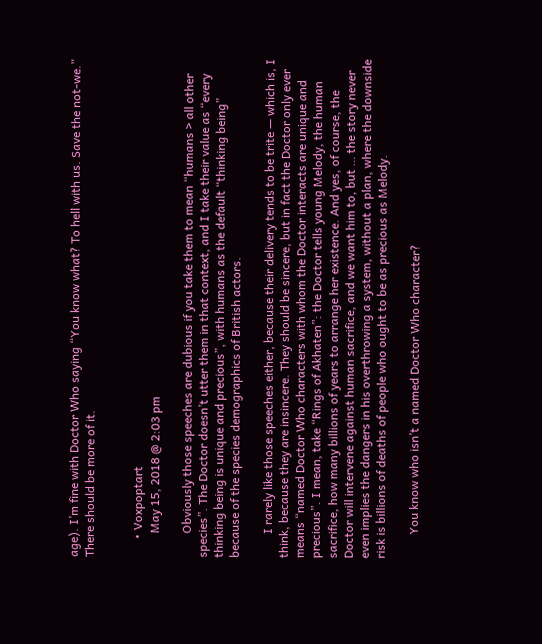age). I’m fine with Doctor Who saying “You know what? To hell with us. Save the not-we.” There should be more of it.


      • Voxpoptart
        May 15, 2018 @ 2:03 pm

        Obviously those speeches are dubious if you take them to mean “humans > all other species”. The Doctor doesn’t utter them in that context, and I take their value as “every thinking being is unique and precious”, with humans as the default “thinking being” because of the species demographics of British actors.

        I rarely like those speeches either, because their delivery tends to be trite — which is, I think, because they are insincere. They should be sincere, but in fact the Doctor only ever means “named Doctor Who characters with whom the Doctor interacts are unique and precious”. I mean, take “Rings of Akhaten”: the Doctor tells young Melody, the human sacrifice, how many billions of years to arrange her existence. And yes, of course, the Doctor will intervene against human sacrifice, and we want him to, but … the story never even implies the dangers in his overthrowing a system, without a plan, where the downside risk is billions of deaths of people who ought to be as precious as Melody.

        You know who isn’t a named Doctor Who character?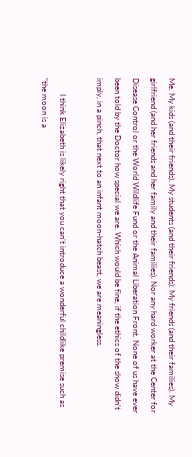Me. My kids (and their friends). My students (and their friends). My friends (and their families). My girlfriend (and her friends and her family and their families). Nor any hard worker at the Center for Disease Control or the World Wildlife Fund or the Animal Liberation Front. None of us have ever been told by the Doctor how special we are. Which would be fine, if the ethics of the show didn’t imply, in a pinch, that next to an infant moon-hatch beast, we are meaningless.

        I think Elizabeth is likely right that you can’t introduce a wonderful childlike premise such as “the moon is a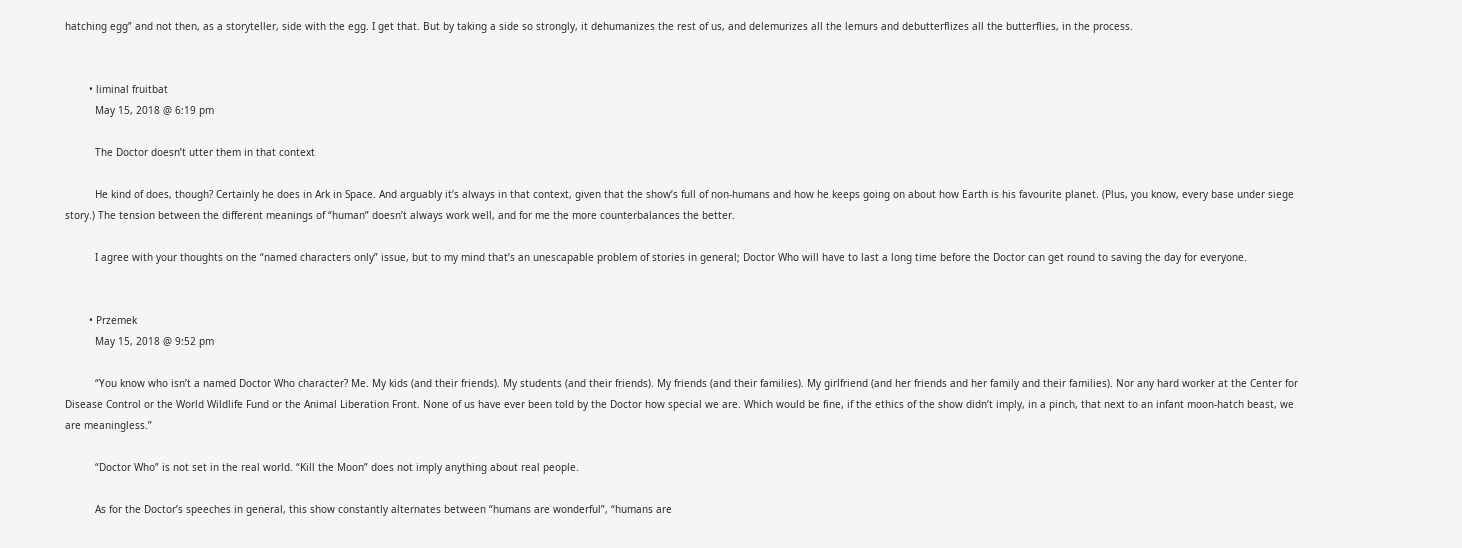hatching egg” and not then, as a storyteller, side with the egg. I get that. But by taking a side so strongly, it dehumanizes the rest of us, and delemurizes all the lemurs and debutterflizes all the butterflies, in the process.


        • liminal fruitbat
          May 15, 2018 @ 6:19 pm

          The Doctor doesn’t utter them in that context

          He kind of does, though? Certainly he does in Ark in Space. And arguably it’s always in that context, given that the show’s full of non-humans and how he keeps going on about how Earth is his favourite planet. (Plus, you know, every base under siege story.) The tension between the different meanings of “human” doesn’t always work well, and for me the more counterbalances the better.

          I agree with your thoughts on the “named characters only” issue, but to my mind that’s an unescapable problem of stories in general; Doctor Who will have to last a long time before the Doctor can get round to saving the day for everyone.


        • Przemek
          May 15, 2018 @ 9:52 pm

          “You know who isn’t a named Doctor Who character? Me. My kids (and their friends). My students (and their friends). My friends (and their families). My girlfriend (and her friends and her family and their families). Nor any hard worker at the Center for Disease Control or the World Wildlife Fund or the Animal Liberation Front. None of us have ever been told by the Doctor how special we are. Which would be fine, if the ethics of the show didn’t imply, in a pinch, that next to an infant moon-hatch beast, we are meaningless.”

          “Doctor Who” is not set in the real world. “Kill the Moon” does not imply anything about real people.

          As for the Doctor’s speeches in general, this show constantly alternates between “humans are wonderful”, “humans are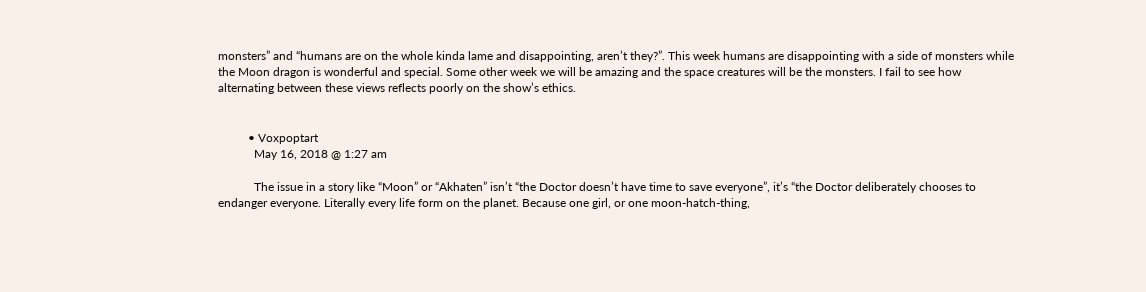monsters” and “humans are on the whole kinda lame and disappointing, aren’t they?”. This week humans are disappointing with a side of monsters while the Moon dragon is wonderful and special. Some other week we will be amazing and the space creatures will be the monsters. I fail to see how alternating between these views reflects poorly on the show’s ethics.


          • Voxpoptart
            May 16, 2018 @ 1:27 am

            The issue in a story like “Moon” or “Akhaten” isn’t “the Doctor doesn’t have time to save everyone”, it’s “the Doctor deliberately chooses to endanger everyone. Literally every life form on the planet. Because one girl, or one moon-hatch-thing,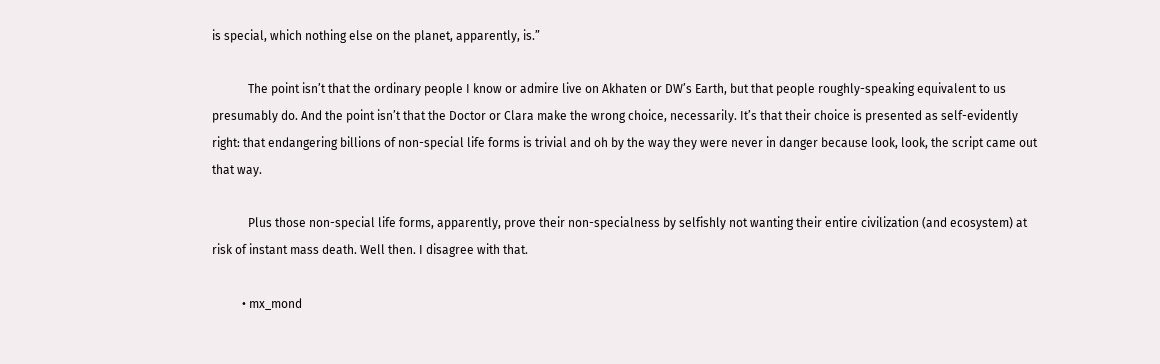is special, which nothing else on the planet, apparently, is.”

            The point isn’t that the ordinary people I know or admire live on Akhaten or DW’s Earth, but that people roughly-speaking equivalent to us presumably do. And the point isn’t that the Doctor or Clara make the wrong choice, necessarily. It’s that their choice is presented as self-evidently right: that endangering billions of non-special life forms is trivial and oh by the way they were never in danger because look, look, the script came out that way.

            Plus those non-special life forms, apparently, prove their non-specialness by selfishly not wanting their entire civilization (and ecosystem) at risk of instant mass death. Well then. I disagree with that.

          • mx_mond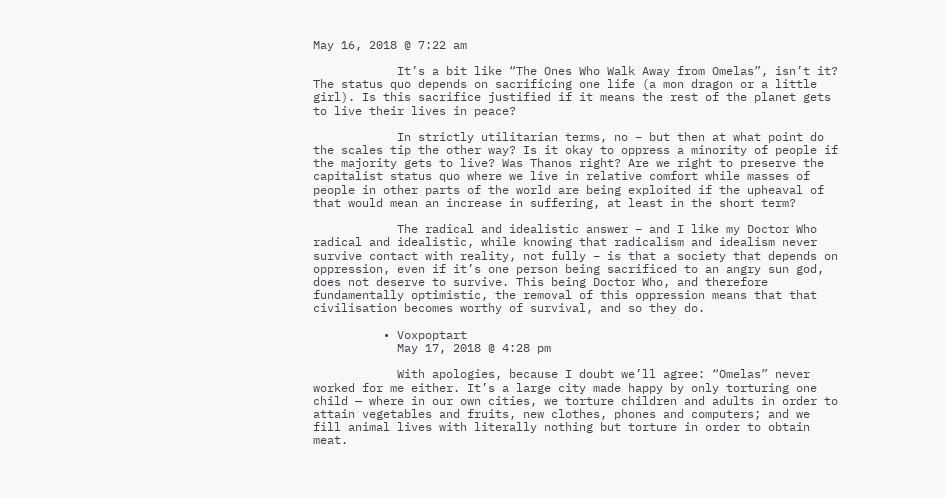May 16, 2018 @ 7:22 am

            It’s a bit like “The Ones Who Walk Away from Omelas”, isn’t it? The status quo depends on sacrificing one life (a mon dragon or a little girl). Is this sacrifice justified if it means the rest of the planet gets to live their lives in peace?

            In strictly utilitarian terms, no – but then at what point do the scales tip the other way? Is it okay to oppress a minority of people if the majority gets to live? Was Thanos right? Are we right to preserve the capitalist status quo where we live in relative comfort while masses of people in other parts of the world are being exploited if the upheaval of that would mean an increase in suffering, at least in the short term?

            The radical and idealistic answer – and I like my Doctor Who radical and idealistic, while knowing that radicalism and idealism never survive contact with reality, not fully – is that a society that depends on oppression, even if it’s one person being sacrificed to an angry sun god, does not deserve to survive. This being Doctor Who, and therefore fundamentally optimistic, the removal of this oppression means that that civilisation becomes worthy of survival, and so they do.

          • Voxpoptart
            May 17, 2018 @ 4:28 pm

            With apologies, because I doubt we’ll agree: “Omelas” never worked for me either. It’s a large city made happy by only torturing one child — where in our own cities, we torture children and adults in order to attain vegetables and fruits, new clothes, phones and computers; and we fill animal lives with literally nothing but torture in order to obtain meat.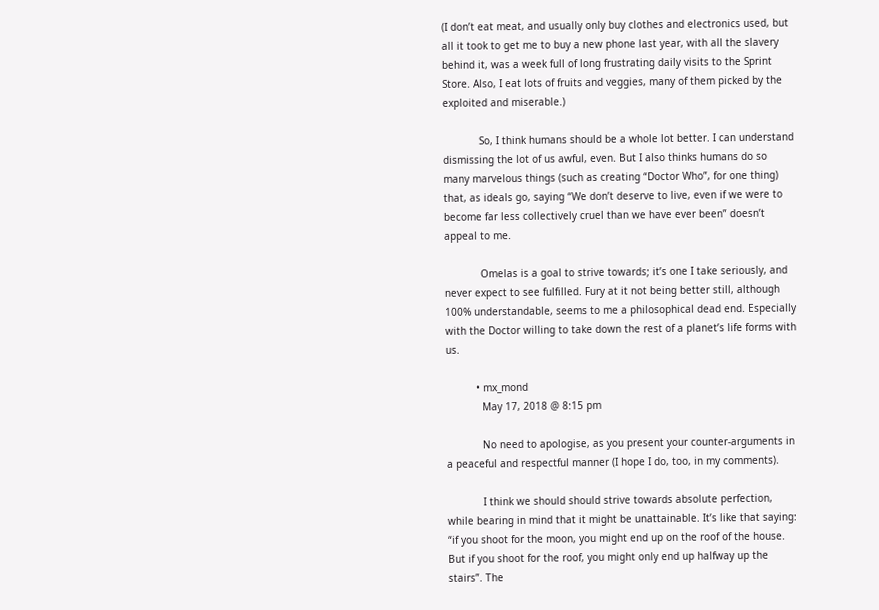(I don’t eat meat, and usually only buy clothes and electronics used, but all it took to get me to buy a new phone last year, with all the slavery behind it, was a week full of long frustrating daily visits to the Sprint Store. Also, I eat lots of fruits and veggies, many of them picked by the exploited and miserable.)

            So, I think humans should be a whole lot better. I can understand dismissing the lot of us awful, even. But I also thinks humans do so many marvelous things (such as creating “Doctor Who”, for one thing) that, as ideals go, saying “We don’t deserve to live, even if we were to become far less collectively cruel than we have ever been” doesn’t appeal to me.

            Omelas is a goal to strive towards; it’s one I take seriously, and never expect to see fulfilled. Fury at it not being better still, although 100% understandable, seems to me a philosophical dead end. Especially with the Doctor willing to take down the rest of a planet’s life forms with us.

          • mx_mond
            May 17, 2018 @ 8:15 pm

            No need to apologise, as you present your counter-arguments in a peaceful and respectful manner (I hope I do, too, in my comments).

            I think we should should strive towards absolute perfection, while bearing in mind that it might be unattainable. It’s like that saying: “if you shoot for the moon, you might end up on the roof of the house. But if you shoot for the roof, you might only end up halfway up the stairs”. The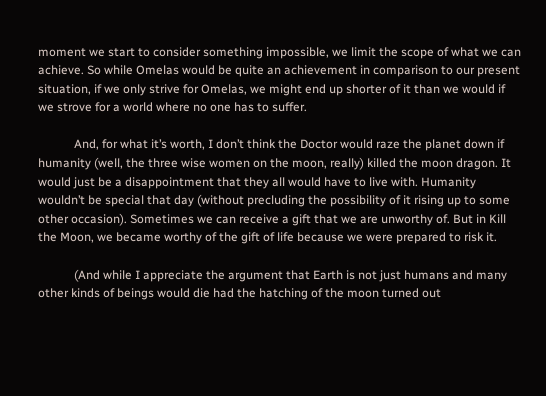moment we start to consider something impossible, we limit the scope of what we can achieve. So while Omelas would be quite an achievement in comparison to our present situation, if we only strive for Omelas, we might end up shorter of it than we would if we strove for a world where no one has to suffer.

            And, for what it’s worth, I don’t think the Doctor would raze the planet down if humanity (well, the three wise women on the moon, really) killed the moon dragon. It would just be a disappointment that they all would have to live with. Humanity wouldn’t be special that day (without precluding the possibility of it rising up to some other occasion). Sometimes we can receive a gift that we are unworthy of. But in Kill the Moon, we became worthy of the gift of life because we were prepared to risk it.

            (And while I appreciate the argument that Earth is not just humans and many other kinds of beings would die had the hatching of the moon turned out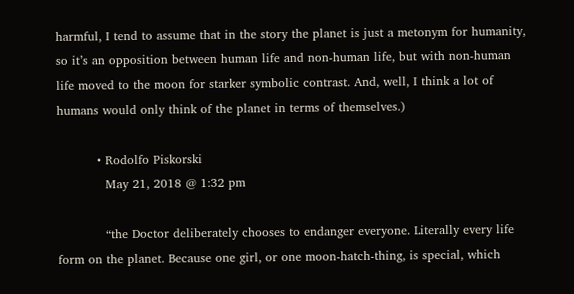harmful, I tend to assume that in the story the planet is just a metonym for humanity, so it’s an opposition between human life and non-human life, but with non-human life moved to the moon for starker symbolic contrast. And, well, I think a lot of humans would only think of the planet in terms of themselves.)

          • Rodolfo Piskorski
            May 21, 2018 @ 1:32 pm

            “the Doctor deliberately chooses to endanger everyone. Literally every life form on the planet. Because one girl, or one moon-hatch-thing, is special, which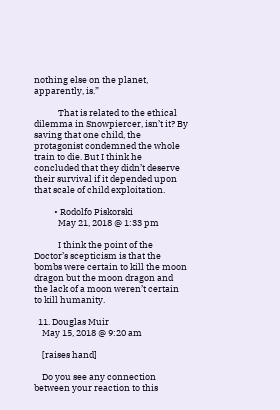nothing else on the planet, apparently, is.”

            That is related to the ethical dilemma in Snowpiercer, isn’t it? By saving that one child, the protagonist condemned the whole train to die. But I think he concluded that they didn’t deserve their survival if it depended upon that scale of child exploitation.

          • Rodolfo Piskorski
            May 21, 2018 @ 1:33 pm

            I think the point of the Doctor’s scepticism is that the bombs were certain to kill the moon dragon but the moon dragon and the lack of a moon weren’t certain to kill humanity.

  11. Douglas Muir
    May 15, 2018 @ 9:20 am

    [raises hand]

    Do you see any connection between your reaction to this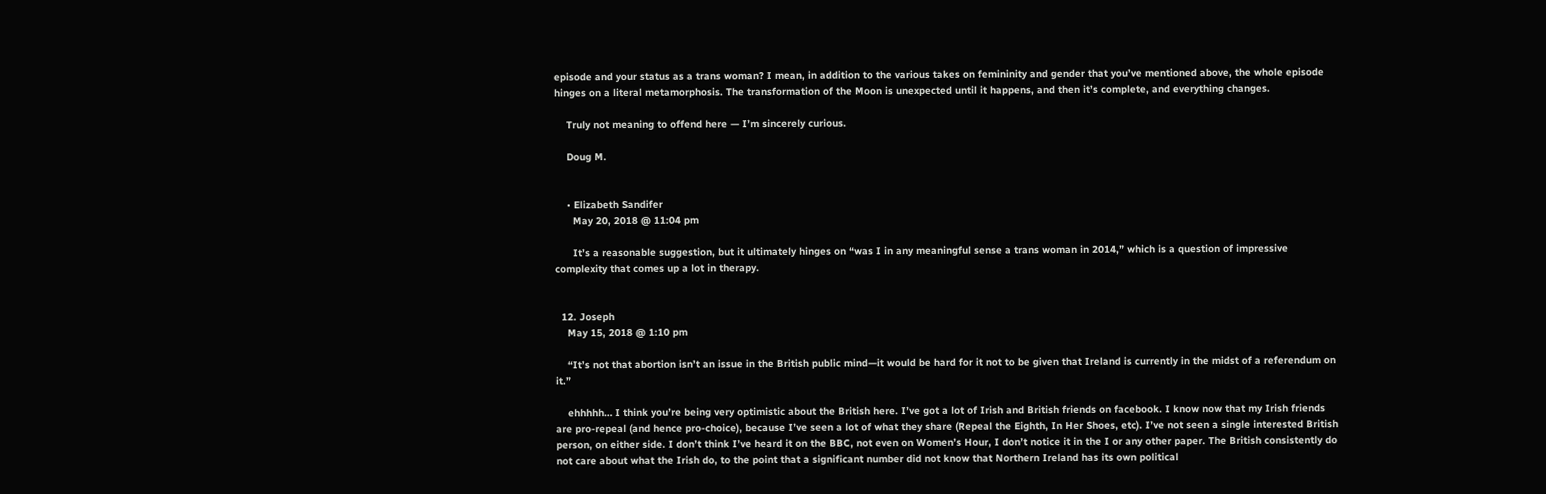episode and your status as a trans woman? I mean, in addition to the various takes on femininity and gender that you’ve mentioned above, the whole episode hinges on a literal metamorphosis. The transformation of the Moon is unexpected until it happens, and then it’s complete, and everything changes.

    Truly not meaning to offend here — I’m sincerely curious.

    Doug M.


    • Elizabeth Sandifer
      May 20, 2018 @ 11:04 pm

      It’s a reasonable suggestion, but it ultimately hinges on “was I in any meaningful sense a trans woman in 2014,” which is a question of impressive complexity that comes up a lot in therapy.


  12. Joseph
    May 15, 2018 @ 1:10 pm

    “It’s not that abortion isn’t an issue in the British public mind—it would be hard for it not to be given that Ireland is currently in the midst of a referendum on it.”

    ehhhhh… I think you’re being very optimistic about the British here. I’ve got a lot of Irish and British friends on facebook. I know now that my Irish friends are pro-repeal (and hence pro-choice), because I’ve seen a lot of what they share (Repeal the Eighth, In Her Shoes, etc). I’ve not seen a single interested British person, on either side. I don’t think I’ve heard it on the BBC, not even on Women’s Hour, I don’t notice it in the I or any other paper. The British consistently do not care about what the Irish do, to the point that a significant number did not know that Northern Ireland has its own political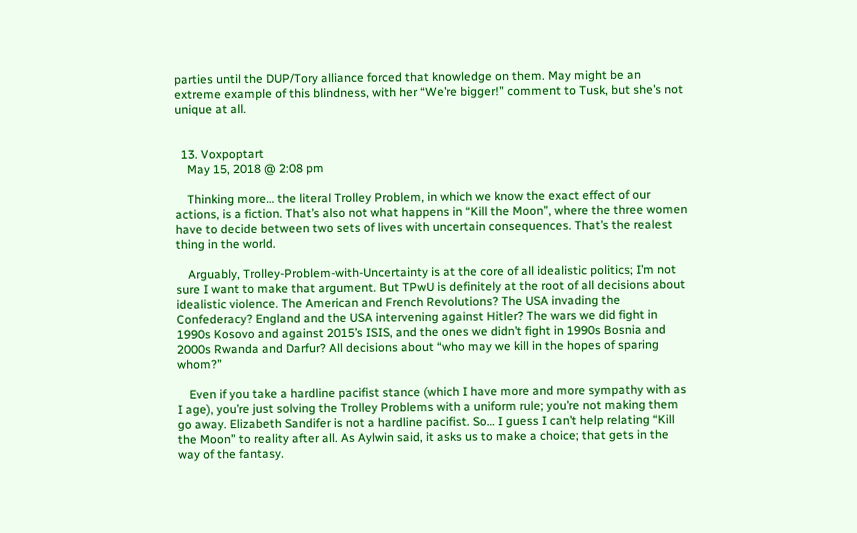parties until the DUP/Tory alliance forced that knowledge on them. May might be an extreme example of this blindness, with her “We’re bigger!” comment to Tusk, but she’s not unique at all.


  13. Voxpoptart
    May 15, 2018 @ 2:08 pm

    Thinking more… the literal Trolley Problem, in which we know the exact effect of our actions, is a fiction. That’s also not what happens in “Kill the Moon”, where the three women have to decide between two sets of lives with uncertain consequences. That’s the realest thing in the world.

    Arguably, Trolley-Problem-with-Uncertainty is at the core of all idealistic politics; I’m not sure I want to make that argument. But TPwU is definitely at the root of all decisions about idealistic violence. The American and French Revolutions? The USA invading the Confederacy? England and the USA intervening against Hitler? The wars we did fight in 1990s Kosovo and against 2015’s ISIS, and the ones we didn’t fight in 1990s Bosnia and 2000s Rwanda and Darfur? All decisions about “who may we kill in the hopes of sparing whom?”

    Even if you take a hardline pacifist stance (which I have more and more sympathy with as I age), you’re just solving the Trolley Problems with a uniform rule; you’re not making them go away. Elizabeth Sandifer is not a hardline pacifist. So… I guess I can’t help relating “Kill the Moon” to reality after all. As Aylwin said, it asks us to make a choice; that gets in the way of the fantasy.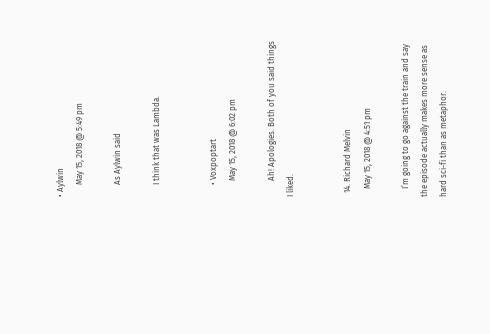• Aylwin
      May 15, 2018 @ 5:49 pm

      As Aylwin said

      I think that was Lambda.


      • Voxpoptart
        May 15, 2018 @ 6:02 pm

        Ah! Apologies. Both of you said things I liked.


  14. Richard Melvin
    May 15, 2018 @ 4:51 pm

    I’m going to go against the train and say the episode actually makes more sense as hard sci-fi than as metaphor.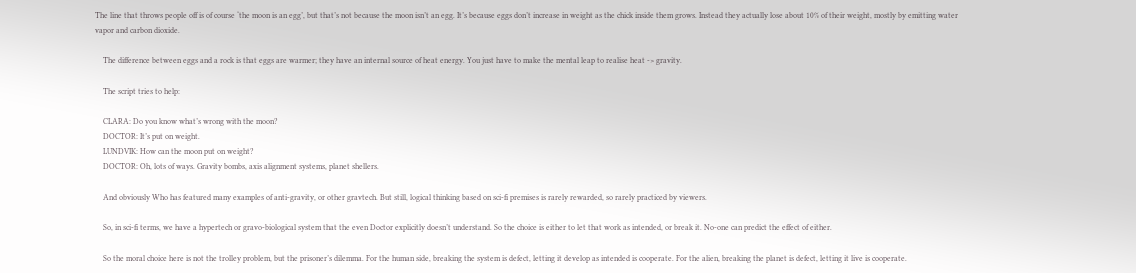The line that throws people off is of course ‘the moon is an egg’, but that’s not because the moon isn’t an egg. It’s because eggs don’t increase in weight as the chick inside them grows. Instead they actually lose about 10% of their weight, mostly by emitting water vapor and carbon dioxide.

    The difference between eggs and a rock is that eggs are warmer; they have an internal source of heat energy. You just have to make the mental leap to realise heat -> gravity.

    The script tries to help:

    CLARA: Do you know what’s wrong with the moon?
    DOCTOR: It’s put on weight.
    LUNDVIK: How can the moon put on weight?
    DOCTOR: Oh, lots of ways. Gravity bombs, axis alignment systems, planet shellers.

    And obviously Who has featured many examples of anti-gravity, or other gravtech. But still, logical thinking based on sci-fi premises is rarely rewarded, so rarely practiced by viewers.

    So, in sci-fi terms, we have a hypertech or gravo-biological system that the even Doctor explicitly doesn’t understand. So the choice is either to let that work as intended, or break it. No-one can predict the effect of either.

    So the moral choice here is not the trolley problem, but the prisoner’s dilemma. For the human side, breaking the system is defect, letting it develop as intended is cooperate. For the alien, breaking the planet is defect, letting it live is cooperate.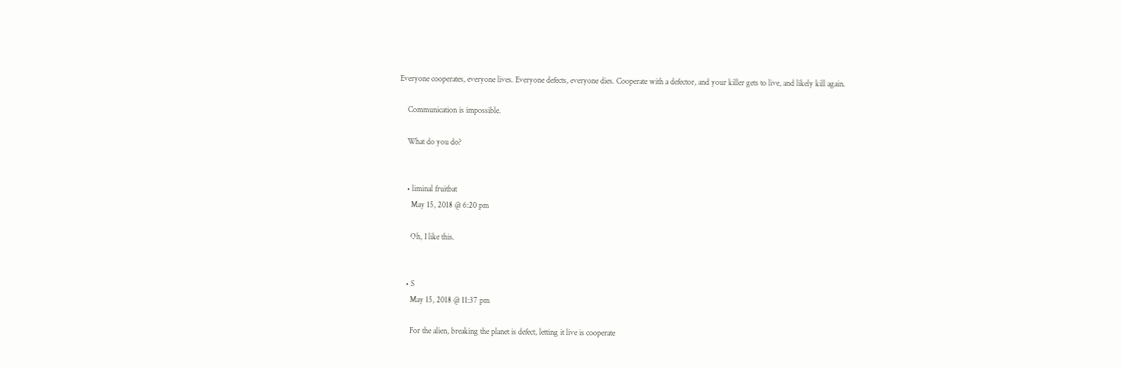Everyone cooperates, everyone lives. Everyone defects, everyone dies. Cooperate with a defector, and your killer gets to live, and likely kill again.

    Communication is impossible.

    What do you do?


    • liminal fruitbat
      May 15, 2018 @ 6:20 pm

      Oh, I like this.


    • S
      May 15, 2018 @ 11:37 pm

      For the alien, breaking the planet is defect, letting it live is cooperate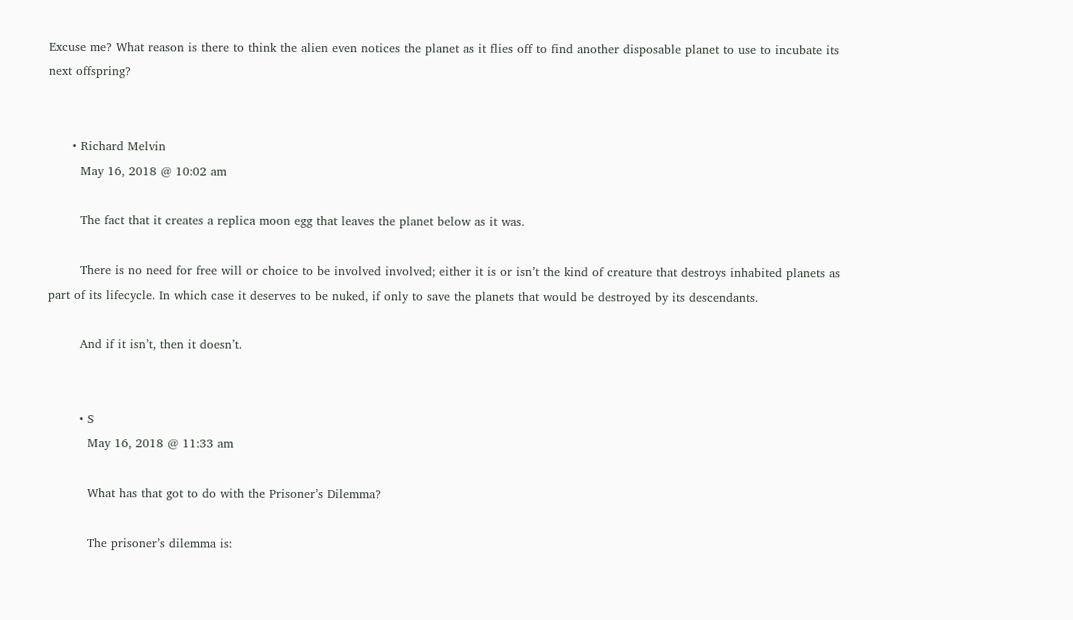Excuse me? What reason is there to think the alien even notices the planet as it flies off to find another disposable planet to use to incubate its next offspring?


      • Richard Melvin
        May 16, 2018 @ 10:02 am

        The fact that it creates a replica moon egg that leaves the planet below as it was.

        There is no need for free will or choice to be involved involved; either it is or isn’t the kind of creature that destroys inhabited planets as part of its lifecycle. In which case it deserves to be nuked, if only to save the planets that would be destroyed by its descendants.

        And if it isn’t, then it doesn’t.


        • S
          May 16, 2018 @ 11:33 am

          What has that got to do with the Prisoner’s Dilemma?

          The prisoner’s dilemma is: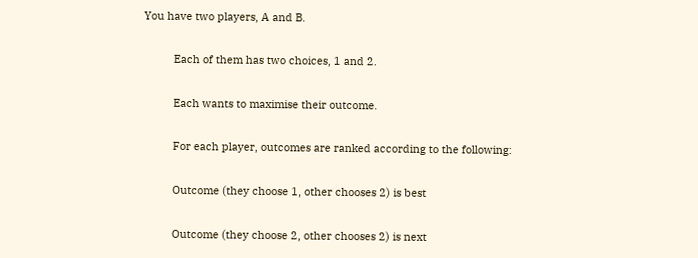You have two players, A and B.

          Each of them has two choices, 1 and 2.

          Each wants to maximise their outcome.

          For each player, outcomes are ranked according to the following:

          Outcome (they choose 1, other chooses 2) is best

          Outcome (they choose 2, other chooses 2) is next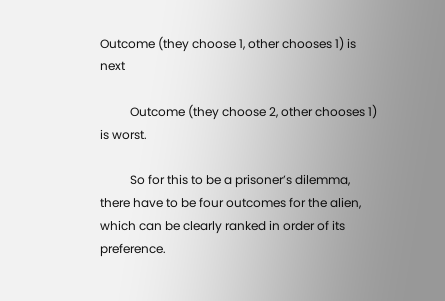Outcome (they choose 1, other chooses 1) is next

          Outcome (they choose 2, other chooses 1) is worst.

          So for this to be a prisoner’s dilemma, there have to be four outcomes for the alien, which can be clearly ranked in order of its preference.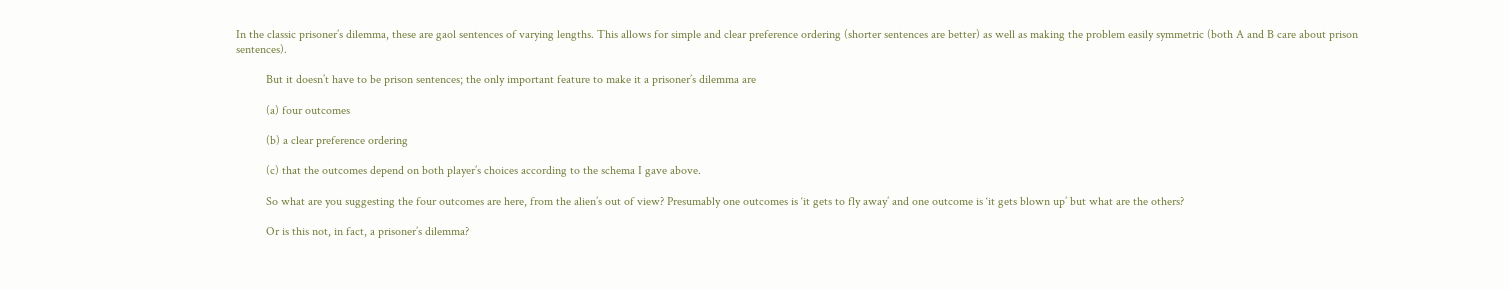In the classic prisoner’s dilemma, these are gaol sentences of varying lengths. This allows for simple and clear preference ordering (shorter sentences are better) as well as making the problem easily symmetric (both A and B care about prison sentences).

          But it doesn’t have to be prison sentences; the only important feature to make it a prisoner’s dilemma are

          (a) four outcomes

          (b) a clear preference ordering

          (c) that the outcomes depend on both player’s choices according to the schema I gave above.

          So what are you suggesting the four outcomes are here, from the alien’s out of view? Presumably one outcomes is ‘it gets to fly away’ and one outcome is ‘it gets blown up’ but what are the others?

          Or is this not, in fact, a prisoner’s dilemma?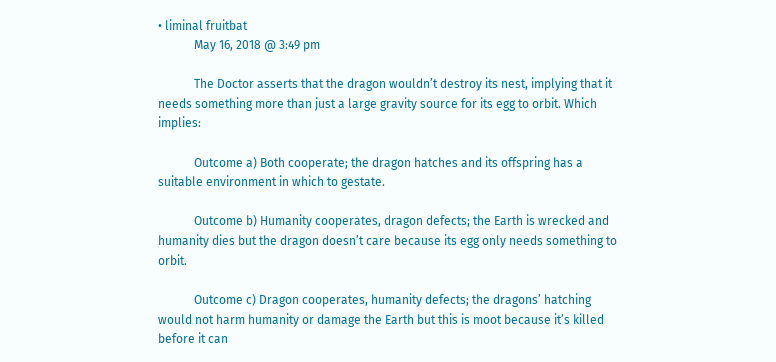• liminal fruitbat
            May 16, 2018 @ 3:49 pm

            The Doctor asserts that the dragon wouldn’t destroy its nest, implying that it needs something more than just a large gravity source for its egg to orbit. Which implies:

            Outcome a) Both cooperate; the dragon hatches and its offspring has a suitable environment in which to gestate.

            Outcome b) Humanity cooperates, dragon defects; the Earth is wrecked and humanity dies but the dragon doesn’t care because its egg only needs something to orbit.

            Outcome c) Dragon cooperates, humanity defects; the dragons’ hatching would not harm humanity or damage the Earth but this is moot because it’s killed before it can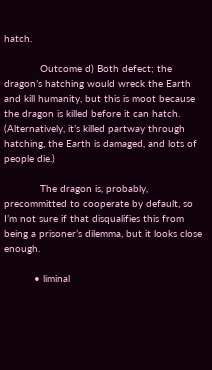hatch.

            Outcome d) Both defect; the dragon’s hatching would wreck the Earth and kill humanity, but this is moot because the dragon is killed before it can hatch. (Alternatively, it’s killed partway through hatching, the Earth is damaged, and lots of people die.)

            The dragon is, probably, precommitted to cooperate by default, so I’m not sure if that disqualifies this from being a prisoner’s dilemma, but it looks close enough.

          • liminal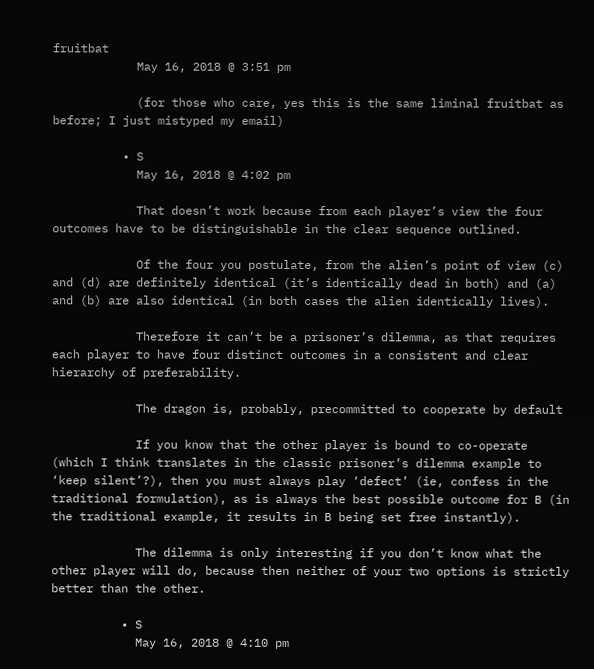fruitbat
            May 16, 2018 @ 3:51 pm

            (for those who care, yes this is the same liminal fruitbat as before; I just mistyped my email)

          • S
            May 16, 2018 @ 4:02 pm

            That doesn’t work because from each player’s view the four outcomes have to be distinguishable in the clear sequence outlined.

            Of the four you postulate, from the alien’s point of view (c) and (d) are definitely identical (it’s identically dead in both) and (a) and (b) are also identical (in both cases the alien identically lives).

            Therefore it can’t be a prisoner’s dilemma, as that requires each player to have four distinct outcomes in a consistent and clear hierarchy of preferability.

            The dragon is, probably, precommitted to cooperate by default

            If you know that the other player is bound to co-operate (which I think translates in the classic prisoner’s dilemma example to ‘keep silent’?), then you must always play ‘defect’ (ie, confess in the traditional formulation), as is always the best possible outcome for B (in the traditional example, it results in B being set free instantly).

            The dilemma is only interesting if you don’t know what the other player will do, because then neither of your two options is strictly better than the other.

          • S
            May 16, 2018 @ 4:10 pm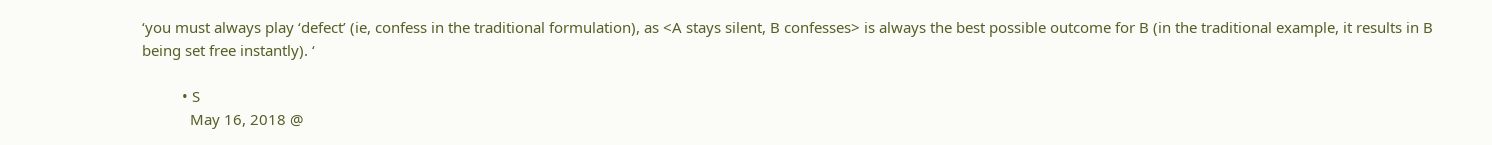‘you must always play ‘defect’ (ie, confess in the traditional formulation), as <A stays silent, B confesses> is always the best possible outcome for B (in the traditional example, it results in B being set free instantly). ‘

          • S
            May 16, 2018 @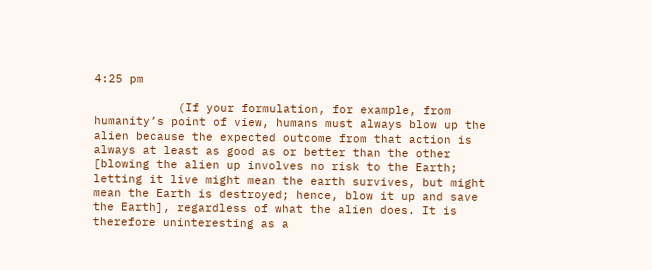4:25 pm

            (If your formulation, for example, from humanity’s point of view, humans must always blow up the alien because the expected outcome from that action is always at least as good as or better than the other [blowing the alien up involves no risk to the Earth; letting it live might mean the earth survives, but might mean the Earth is destroyed; hence, blow it up and save the Earth], regardless of what the alien does. It is therefore uninteresting as a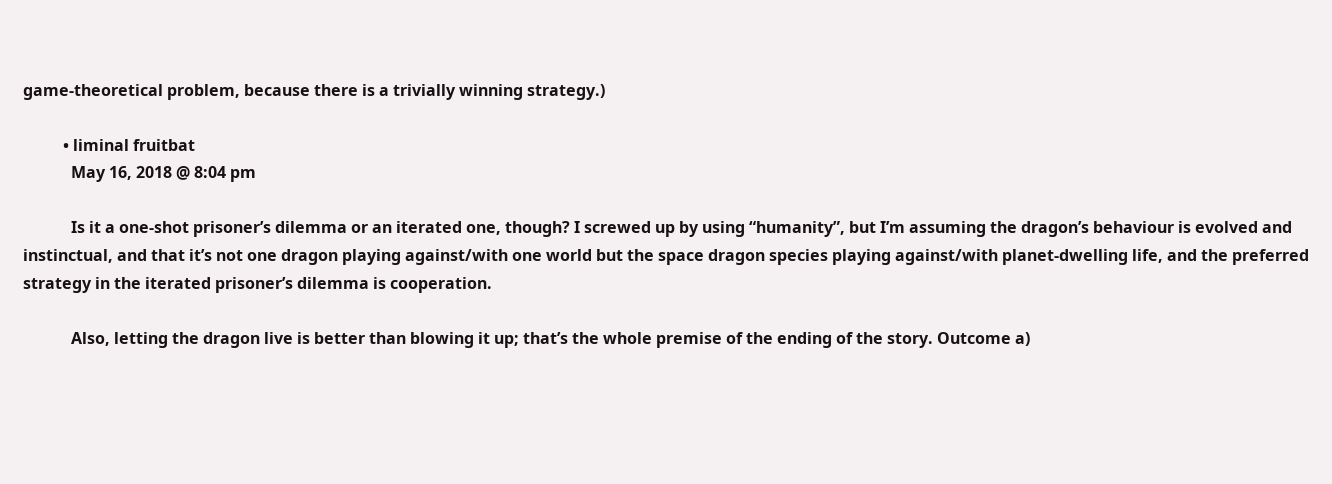game-theoretical problem, because there is a trivially winning strategy.)

          • liminal fruitbat
            May 16, 2018 @ 8:04 pm

            Is it a one-shot prisoner’s dilemma or an iterated one, though? I screwed up by using “humanity”, but I’m assuming the dragon’s behaviour is evolved and instinctual, and that it’s not one dragon playing against/with one world but the space dragon species playing against/with planet-dwelling life, and the preferred strategy in the iterated prisoner’s dilemma is cooperation.

            Also, letting the dragon live is better than blowing it up; that’s the whole premise of the ending of the story. Outcome a)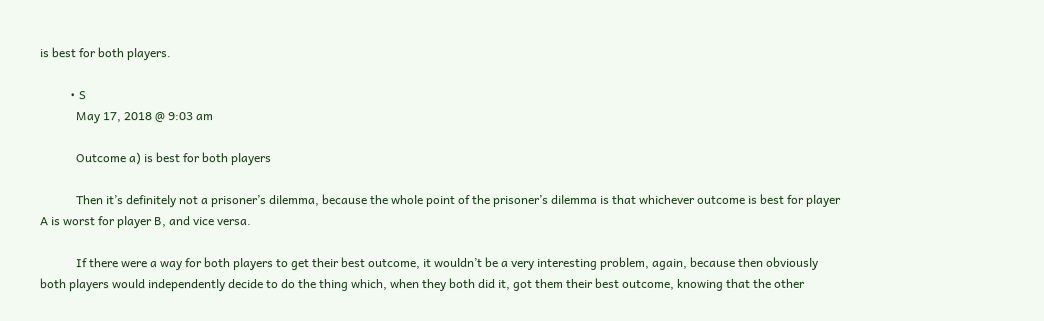is best for both players.

          • S
            May 17, 2018 @ 9:03 am

            Outcome a) is best for both players

            Then it’s definitely not a prisoner’s dilemma, because the whole point of the prisoner’s dilemma is that whichever outcome is best for player A is worst for player B, and vice versa.

            If there were a way for both players to get their best outcome, it wouldn’t be a very interesting problem, again, because then obviously both players would independently decide to do the thing which, when they both did it, got them their best outcome, knowing that the other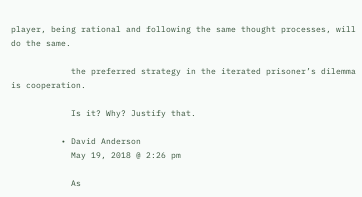player, being rational and following the same thought processes, will do the same.

            the preferred strategy in the iterated prisoner’s dilemma is cooperation.

            Is it? Why? Justify that.

          • David Anderson
            May 19, 2018 @ 2:26 pm

            As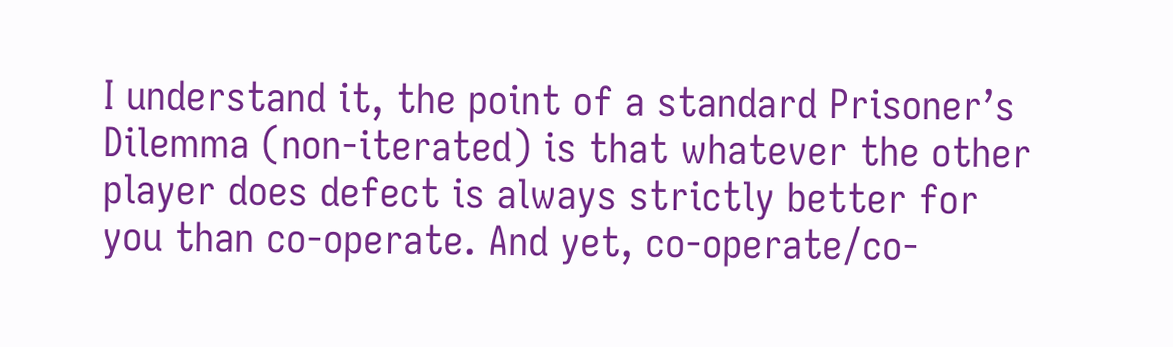I understand it, the point of a standard Prisoner’s Dilemma (non-iterated) is that whatever the other player does defect is always strictly better for you than co-operate. And yet, co-operate/co-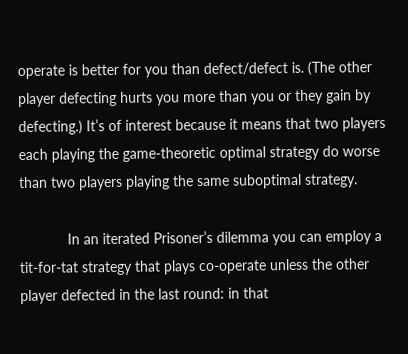operate is better for you than defect/defect is. (The other player defecting hurts you more than you or they gain by defecting.) It’s of interest because it means that two players each playing the game-theoretic optimal strategy do worse than two players playing the same suboptimal strategy.

            In an iterated Prisoner’s dilemma you can employ a tit-for-tat strategy that plays co-operate unless the other player defected in the last round: in that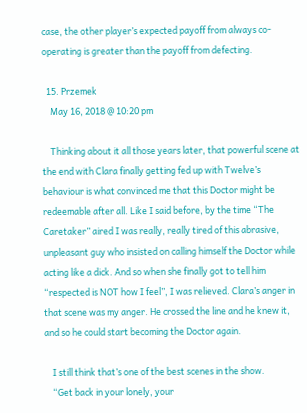case, the other player’s expected payoff from always co-operating is greater than the payoff from defecting.

  15. Przemek
    May 16, 2018 @ 10:20 pm

    Thinking about it all those years later, that powerful scene at the end with Clara finally getting fed up with Twelve’s behaviour is what convinced me that this Doctor might be redeemable after all. Like I said before, by the time “The Caretaker” aired I was really, really tired of this abrasive, unpleasant guy who insisted on calling himself the Doctor while acting like a dick. And so when she finally got to tell him “respected is NOT how I feel”, I was relieved. Clara’s anger in that scene was my anger. He crossed the line and he knew it, and so he could start becoming the Doctor again.

    I still think that’s one of the best scenes in the show.
    “Get back in your lonely, your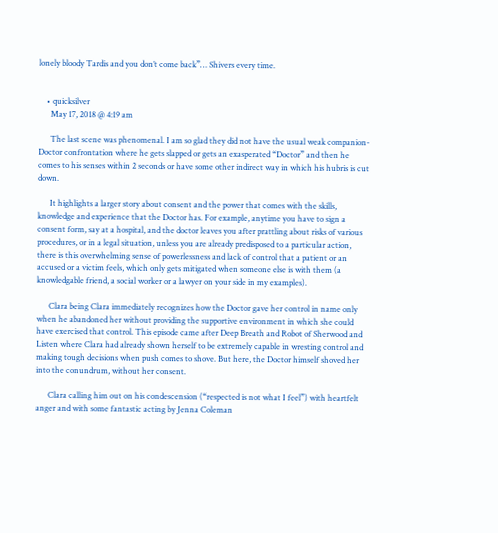lonely bloody Tardis and you don’t come back”… Shivers every time.


    • quicksilver
      May 17, 2018 @ 4:19 am

      The last scene was phenomenal. I am so glad they did not have the usual weak companion-Doctor confrontation where he gets slapped or gets an exasperated “Doctor” and then he comes to his senses within 2 seconds or have some other indirect way in which his hubris is cut down.

      It highlights a larger story about consent and the power that comes with the skills, knowledge and experience that the Doctor has. For example, anytime you have to sign a consent form, say at a hospital, and the doctor leaves you after prattling about risks of various procedures, or in a legal situation, unless you are already predisposed to a particular action, there is this overwhelming sense of powerlessness and lack of control that a patient or an accused or a victim feels, which only gets mitigated when someone else is with them (a knowledgable friend, a social worker or a lawyer on your side in my examples).

      Clara being Clara immediately recognizes how the Doctor gave her control in name only when he abandoned her without providing the supportive environment in which she could have exercised that control. This episode came after Deep Breath and Robot of Sherwood and Listen where Clara had already shown herself to be extremely capable in wresting control and making tough decisions when push comes to shove. But here, the Doctor himself shoved her into the conundrum, without her consent.

      Clara calling him out on his condescension (“respected is not what I feel”) with heartfelt anger and with some fantastic acting by Jenna Coleman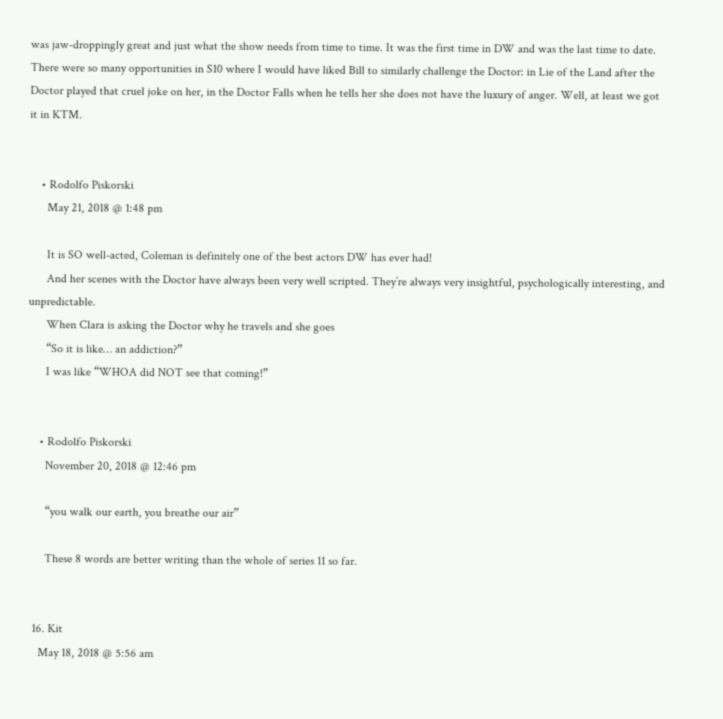was jaw-droppingly great and just what the show needs from time to time. It was the first time in DW and was the last time to date. There were so many opportunities in S10 where I would have liked Bill to similarly challenge the Doctor: in Lie of the Land after the Doctor played that cruel joke on her, in the Doctor Falls when he tells her she does not have the luxury of anger. Well, at least we got it in KTM.


    • Rodolfo Piskorski
      May 21, 2018 @ 1:48 pm

      It is SO well-acted, Coleman is definitely one of the best actors DW has ever had!
      And her scenes with the Doctor have always been very well scripted. They’re always very insightful, psychologically interesting, and unpredictable.
      When Clara is asking the Doctor why he travels and she goes
      “So it is like… an addiction?”
      I was like “WHOA did NOT see that coming!”


    • Rodolfo Piskorski
      November 20, 2018 @ 12:46 pm

      “you walk our earth, you breathe our air”

      These 8 words are better writing than the whole of series 11 so far.


  16. Kit
    May 18, 2018 @ 5:56 am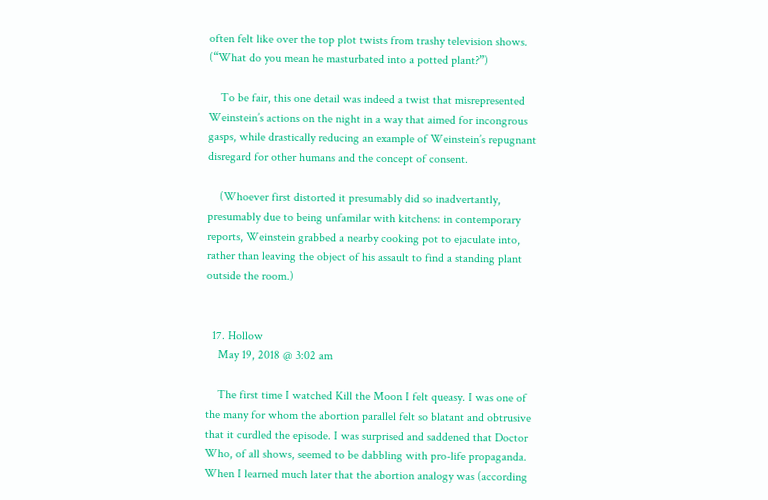often felt like over the top plot twists from trashy television shows. (“What do you mean he masturbated into a potted plant?”)

    To be fair, this one detail was indeed a twist that misrepresented Weinstein’s actions on the night in a way that aimed for incongrous gasps, while drastically reducing an example of Weinstein’s repugnant disregard for other humans and the concept of consent.

    (Whoever first distorted it presumably did so inadvertantly, presumably due to being unfamilar with kitchens: in contemporary reports, Weinstein grabbed a nearby cooking pot to ejaculate into, rather than leaving the object of his assault to find a standing plant outside the room.)


  17. Hollow
    May 19, 2018 @ 3:02 am

    The first time I watched Kill the Moon I felt queasy. I was one of the many for whom the abortion parallel felt so blatant and obtrusive that it curdled the episode. I was surprised and saddened that Doctor Who, of all shows, seemed to be dabbling with pro-life propaganda. When I learned much later that the abortion analogy was (according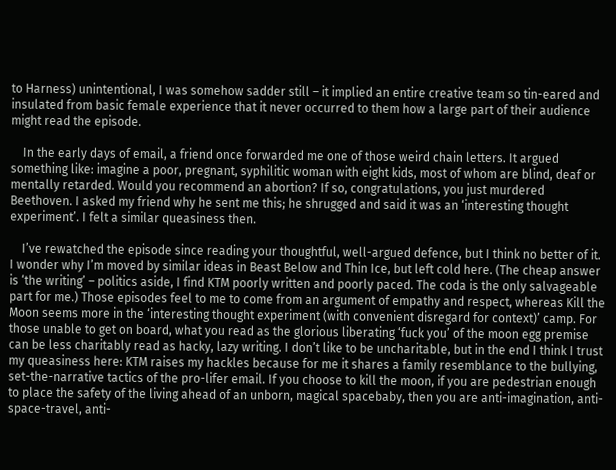to Harness) unintentional, I was somehow sadder still – it implied an entire creative team so tin-eared and insulated from basic female experience that it never occurred to them how a large part of their audience might read the episode.

    In the early days of email, a friend once forwarded me one of those weird chain letters. It argued something like: imagine a poor, pregnant, syphilitic woman with eight kids, most of whom are blind, deaf or mentally retarded. Would you recommend an abortion? If so, congratulations, you just murdered Beethoven. I asked my friend why he sent me this; he shrugged and said it was an ‘interesting thought experiment’. I felt a similar queasiness then.

    I’ve rewatched the episode since reading your thoughtful, well-argued defence, but I think no better of it. I wonder why I’m moved by similar ideas in Beast Below and Thin Ice, but left cold here. (The cheap answer is ‘the writing’ – politics aside, I find KTM poorly written and poorly paced. The coda is the only salvageable part for me.) Those episodes feel to me to come from an argument of empathy and respect, whereas Kill the Moon seems more in the ‘interesting thought experiment (with convenient disregard for context)’ camp. For those unable to get on board, what you read as the glorious liberating ‘fuck you’ of the moon egg premise can be less charitably read as hacky, lazy writing. I don’t like to be uncharitable, but in the end I think I trust my queasiness here: KTM raises my hackles because for me it shares a family resemblance to the bullying, set-the-narrative tactics of the pro-lifer email. If you choose to kill the moon, if you are pedestrian enough to place the safety of the living ahead of an unborn, magical spacebaby, then you are anti-imagination, anti-space-travel, anti-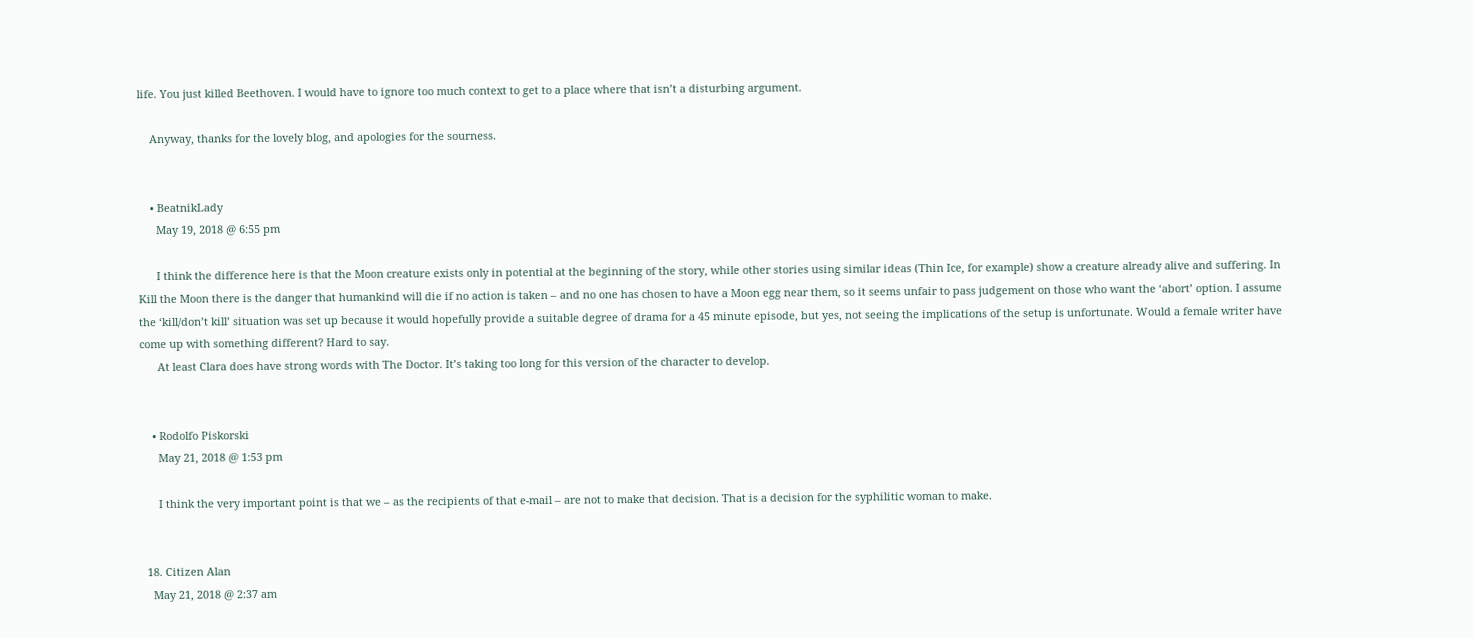life. You just killed Beethoven. I would have to ignore too much context to get to a place where that isn’t a disturbing argument.

    Anyway, thanks for the lovely blog, and apologies for the sourness.


    • BeatnikLady
      May 19, 2018 @ 6:55 pm

      I think the difference here is that the Moon creature exists only in potential at the beginning of the story, while other stories using similar ideas (Thin Ice, for example) show a creature already alive and suffering. In Kill the Moon there is the danger that humankind will die if no action is taken – and no one has chosen to have a Moon egg near them, so it seems unfair to pass judgement on those who want the ‘abort’ option. I assume the ‘kill/don’t kill’ situation was set up because it would hopefully provide a suitable degree of drama for a 45 minute episode, but yes, not seeing the implications of the setup is unfortunate. Would a female writer have come up with something different? Hard to say.
      At least Clara does have strong words with The Doctor. It’s taking too long for this version of the character to develop.


    • Rodolfo Piskorski
      May 21, 2018 @ 1:53 pm

      I think the very important point is that we – as the recipients of that e-mail – are not to make that decision. That is a decision for the syphilitic woman to make.


  18. Citizen Alan
    May 21, 2018 @ 2:37 am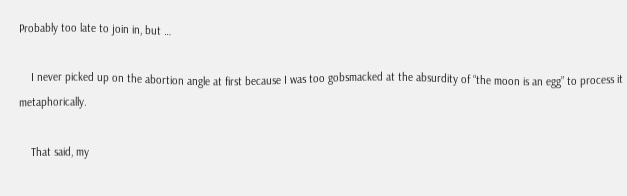Probably too late to join in, but …

    I never picked up on the abortion angle at first because I was too gobsmacked at the absurdity of “the moon is an egg” to process it metaphorically.

    That said, my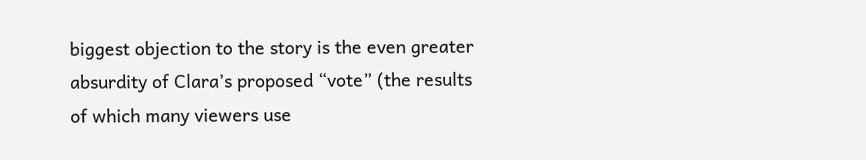biggest objection to the story is the even greater absurdity of Clara’s proposed “vote” (the results of which many viewers use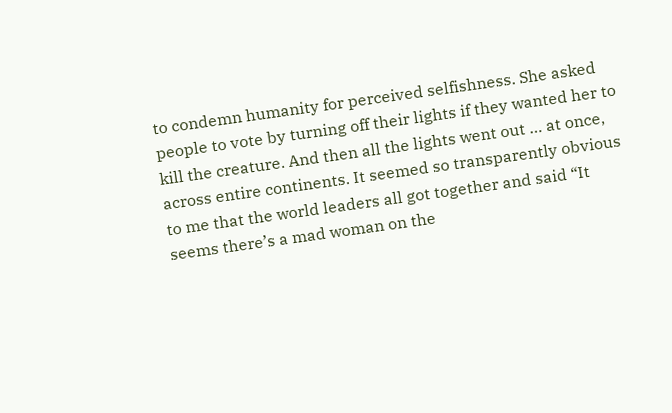to condemn humanity for perceived selfishness. She asked people to vote by turning off their lights if they wanted her to kill the creature. And then all the lights went out … at once, across entire continents. It seemed so transparently obvious to me that the world leaders all got together and said “It seems there’s a mad woman on the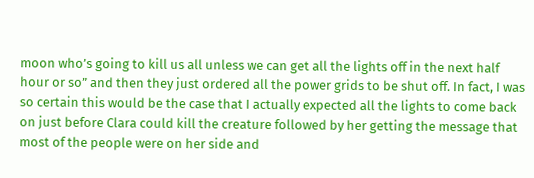moon who’s going to kill us all unless we can get all the lights off in the next half hour or so” and then they just ordered all the power grids to be shut off. In fact, I was so certain this would be the case that I actually expected all the lights to come back on just before Clara could kill the creature followed by her getting the message that most of the people were on her side and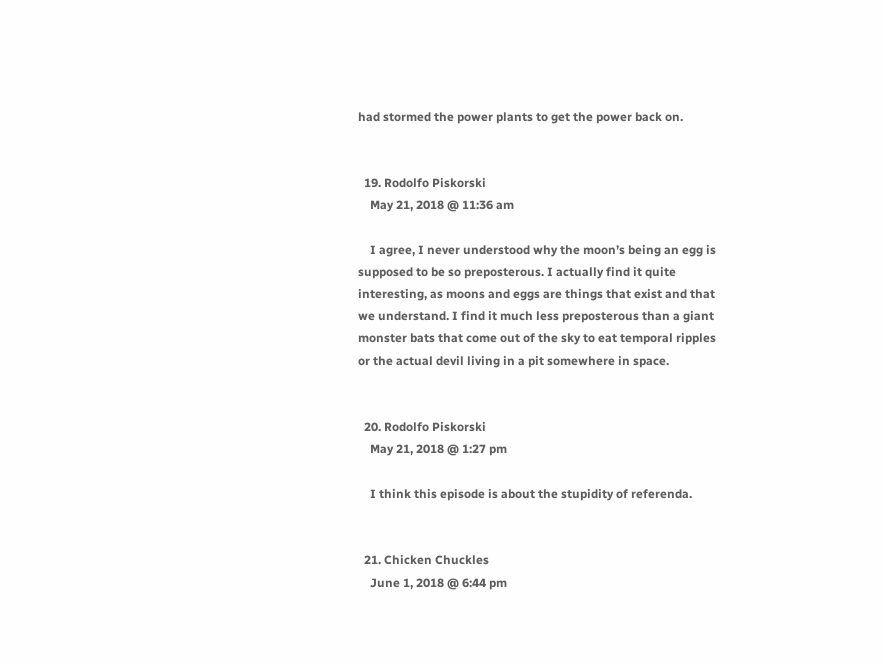had stormed the power plants to get the power back on.


  19. Rodolfo Piskorski
    May 21, 2018 @ 11:36 am

    I agree, I never understood why the moon’s being an egg is supposed to be so preposterous. I actually find it quite interesting, as moons and eggs are things that exist and that we understand. I find it much less preposterous than a giant monster bats that come out of the sky to eat temporal ripples or the actual devil living in a pit somewhere in space.


  20. Rodolfo Piskorski
    May 21, 2018 @ 1:27 pm

    I think this episode is about the stupidity of referenda.


  21. Chicken Chuckles
    June 1, 2018 @ 6:44 pm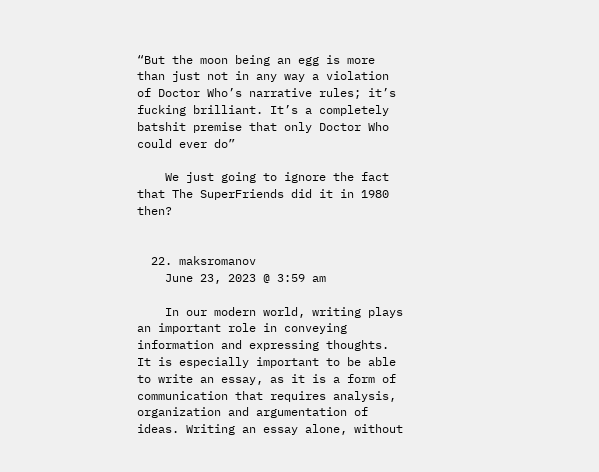“But the moon being an egg is more than just not in any way a violation of Doctor Who’s narrative rules; it’s fucking brilliant. It’s a completely batshit premise that only Doctor Who could ever do”

    We just going to ignore the fact that The SuperFriends did it in 1980 then?


  22. maksromanov
    June 23, 2023 @ 3:59 am

    In our modern world, writing plays an important role in conveying information and expressing thoughts. It is especially important to be able to write an essay, as it is a form of communication that requires analysis, organization and argumentation of ideas. Writing an essay alone, without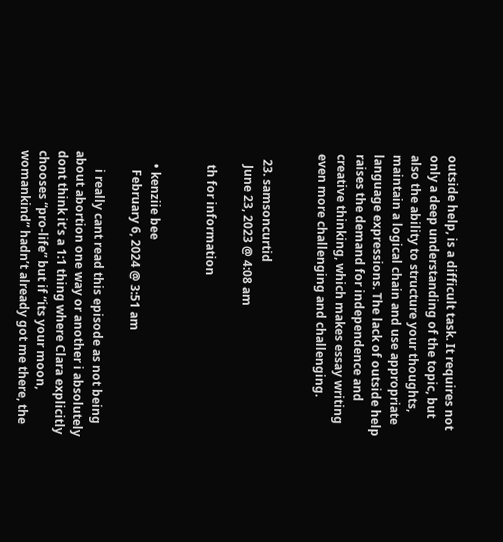outside help, is a difficult task. It requires not only a deep understanding of the topic, but also the ability to structure your thoughts, maintain a logical chain and use appropriate language expressions. The lack of outside help raises the demand for independence and creative thinking, which makes essay writing even more challenging and challenging.


  23. samsoncurtid
    June 23, 2023 @ 4:08 am

    th for information


    • kenziie bee
      February 6, 2024 @ 3:51 am

      i really cant read this episode as not being about abortion one way or another i absolutely dont think it’s a 1:1 thing where Clara explicitly chooses “pro-life” but if “its your moon, womankind” hadn’t already got me there, the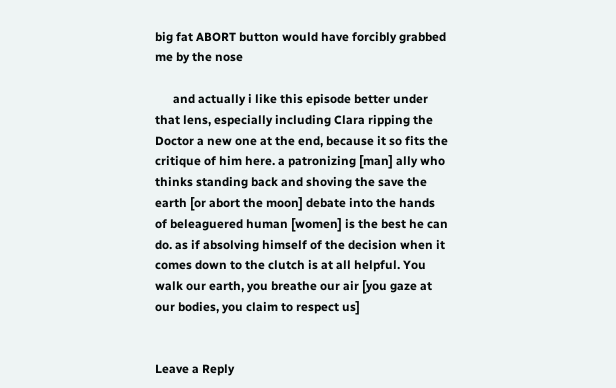big fat ABORT button would have forcibly grabbed me by the nose

      and actually i like this episode better under that lens, especially including Clara ripping the Doctor a new one at the end, because it so fits the critique of him here. a patronizing [man] ally who thinks standing back and shoving the save the earth [or abort the moon] debate into the hands of beleaguered human [women] is the best he can do. as if absolving himself of the decision when it comes down to the clutch is at all helpful. You walk our earth, you breathe our air [you gaze at our bodies, you claim to respect us]


Leave a Reply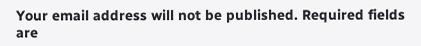Your email address will not be published. Required fields are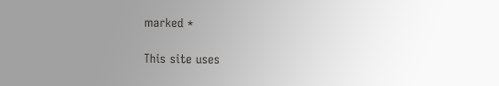marked *

This site uses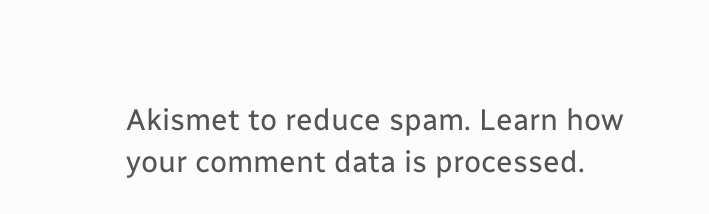Akismet to reduce spam. Learn how your comment data is processed.